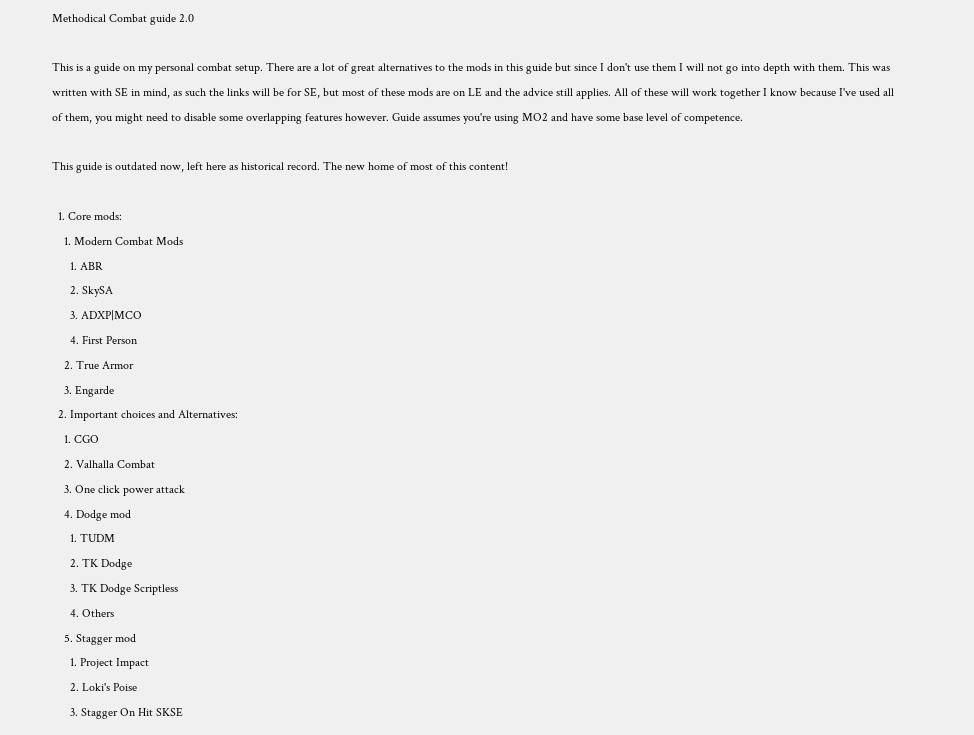Methodical Combat guide 2.0

This is a guide on my personal combat setup. There are a lot of great alternatives to the mods in this guide but since I don't use them I will not go into depth with them. This was written with SE in mind, as such the links will be for SE, but most of these mods are on LE and the advice still applies. All of these will work together I know because I've used all of them, you might need to disable some overlapping features however. Guide assumes you're using MO2 and have some base level of competence.

This guide is outdated now, left here as historical record. The new home of most of this content!

  1. Core mods:
    1. Modern Combat Mods
      1. ABR
      2. SkySA
      3. ADXP|MCO
      4. First Person
    2. True Armor
    3. Engarde
  2. Important choices and Alternatives:
    1. CGO
    2. Valhalla Combat
    3. One click power attack
    4. Dodge mod
      1. TUDM
      2. TK Dodge
      3. TK Dodge Scriptless
      4. Others
    5. Stagger mod
      1. Project Impact
      2. Loki's Poise
      3. Stagger On Hit SKSE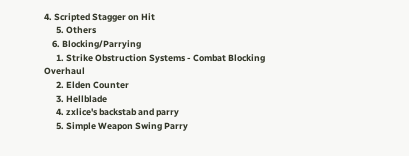4. Scripted Stagger on Hit
      5. Others
    6. Blocking/Parrying
      1. Strike Obstruction Systems - Combat Blocking Overhaul
      2. Elden Counter
      3. Hellblade
      4. zxlice's backstab and parry
      5. Simple Weapon Swing Parry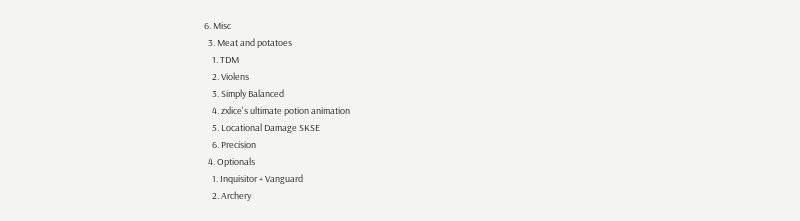6. Misc
  3. Meat and potatoes
    1. TDM
    2. Violens
    3. Simply Balanced
    4. zxlice's ultimate potion animation
    5. Locational Damage SKSE
    6. Precision
  4. Optionals
    1. Inquisitor + Vanguard
    2. Archery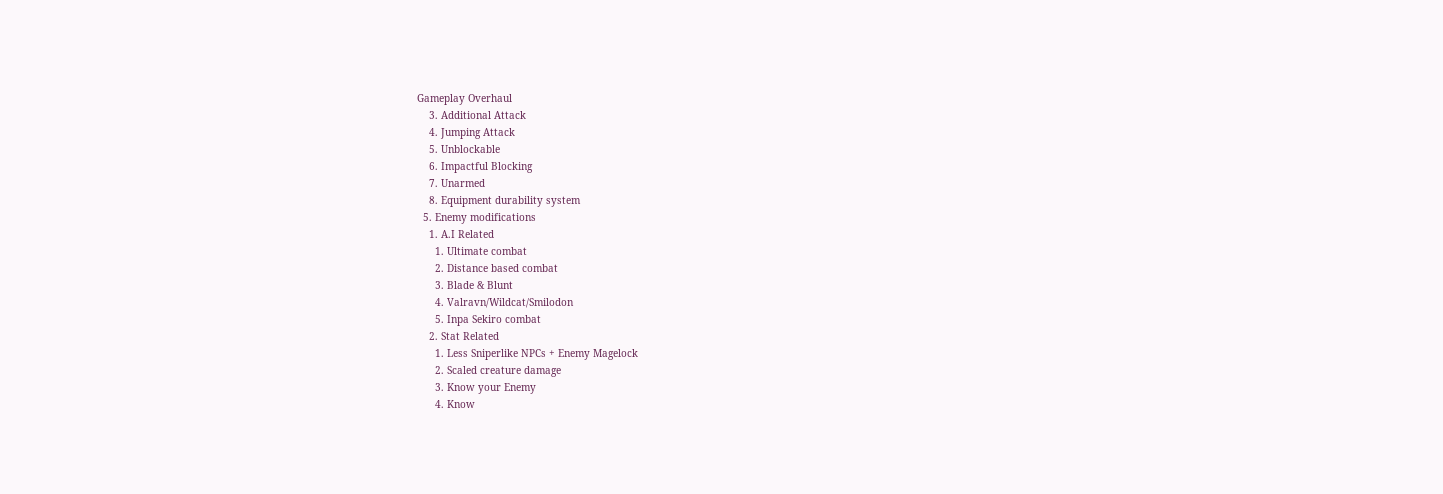Gameplay Overhaul
    3. Additional Attack
    4. Jumping Attack
    5. Unblockable
    6. Impactful Blocking
    7. Unarmed
    8. Equipment durability system
  5. Enemy modifications
    1. A.I Related
      1. Ultimate combat
      2. Distance based combat
      3. Blade & Blunt
      4. Valravn/Wildcat/Smilodon
      5. Inpa Sekiro combat
    2. Stat Related
      1. Less Sniperlike NPCs + Enemy Magelock
      2. Scaled creature damage
      3. Know your Enemy
      4. Know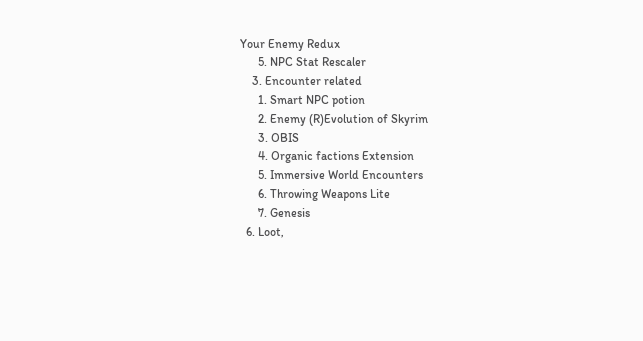Your Enemy Redux
      5. NPC Stat Rescaler
    3. Encounter related
      1. Smart NPC potion
      2. Enemy (R)Evolution of Skyrim
      3. OBIS
      4. Organic factions Extension
      5. Immersive World Encounters
      6. Throwing Weapons Lite
      7. Genesis
  6. Loot,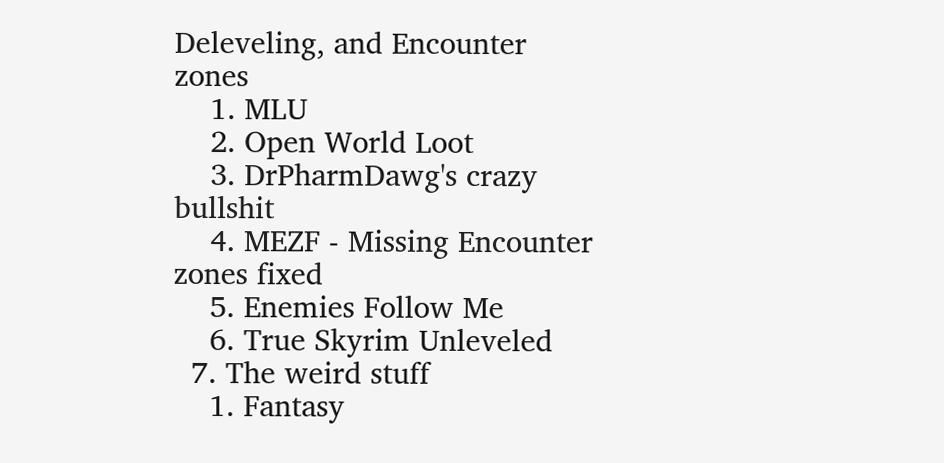Deleveling, and Encounter zones
    1. MLU
    2. Open World Loot
    3. DrPharmDawg's crazy bullshit
    4. MEZF - Missing Encounter zones fixed
    5. Enemies Follow Me
    6. True Skyrim Unleveled
  7. The weird stuff
    1. Fantasy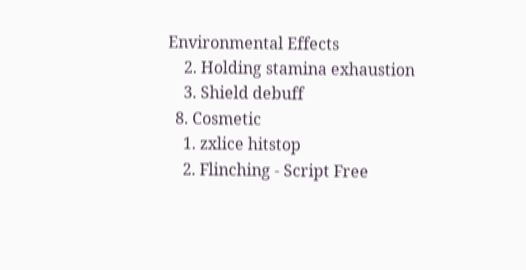Environmental Effects
    2. Holding stamina exhaustion
    3. Shield debuff
  8. Cosmetic
    1. zxlice hitstop
    2. Flinching - Script Free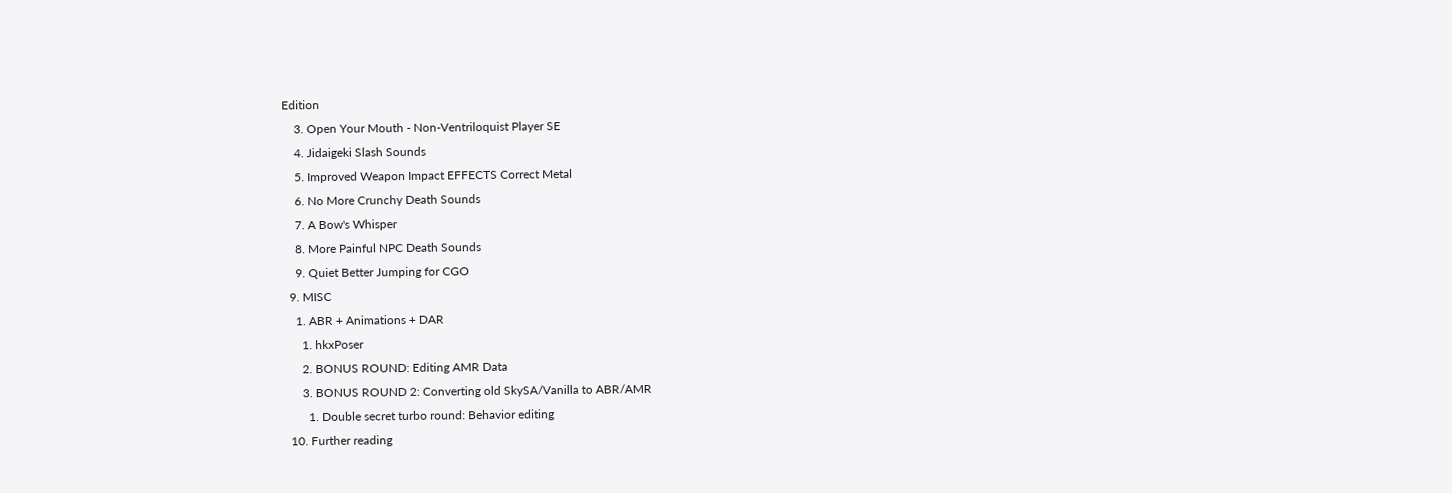Edition
    3. Open Your Mouth - Non-Ventriloquist Player SE
    4. Jidaigeki Slash Sounds
    5. Improved Weapon Impact EFFECTS Correct Metal
    6. No More Crunchy Death Sounds
    7. A Bow's Whisper
    8. More Painful NPC Death Sounds
    9. Quiet Better Jumping for CGO
  9. MISC
    1. ABR + Animations + DAR
      1. hkxPoser
      2. BONUS ROUND: Editing AMR Data
      3. BONUS ROUND 2: Converting old SkySA/Vanilla to ABR/AMR
        1. Double secret turbo round: Behavior editing
  10. Further reading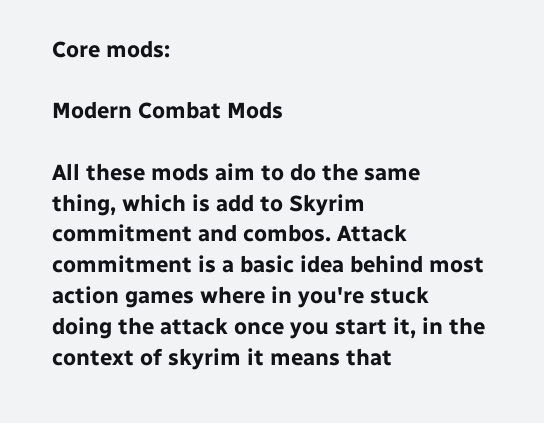Core mods:

Modern Combat Mods

All these mods aim to do the same thing, which is add to Skyrim commitment and combos. Attack commitment is a basic idea behind most action games where in you're stuck doing the attack once you start it, in the context of skyrim it means that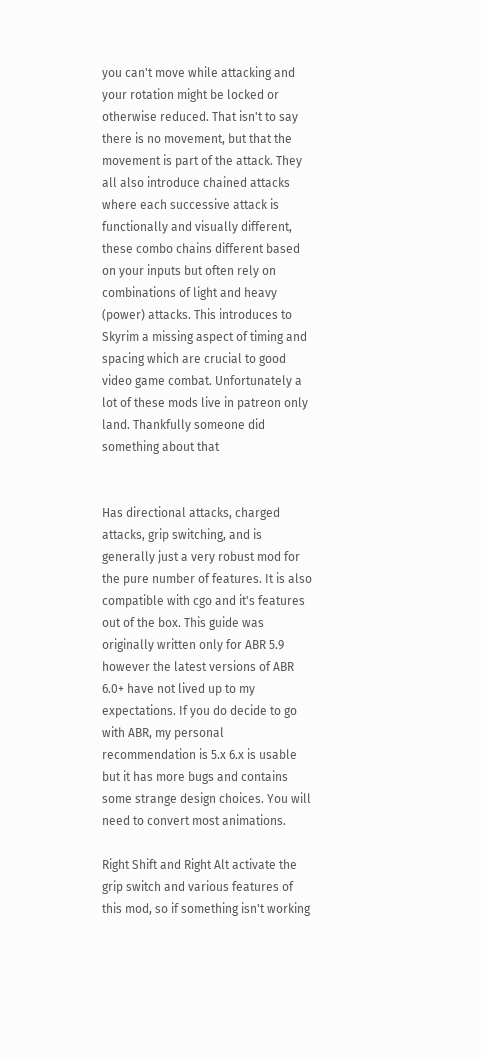you can't move while attacking and your rotation might be locked or otherwise reduced. That isn't to say there is no movement, but that the movement is part of the attack. They all also introduce chained attacks where each successive attack is functionally and visually different, these combo chains different based on your inputs but often rely on combinations of light and heavy (power) attacks. This introduces to Skyrim a missing aspect of timing and spacing which are crucial to good video game combat. Unfortunately a lot of these mods live in patreon only land. Thankfully someone did something about that


Has directional attacks, charged attacks, grip switching, and is generally just a very robust mod for the pure number of features. It is also compatible with cgo and it's features out of the box. This guide was originally written only for ABR 5.9 however the latest versions of ABR 6.0+ have not lived up to my expectations. If you do decide to go with ABR, my personal recommendation is 5.x 6.x is usable but it has more bugs and contains some strange design choices. You will need to convert most animations.

Right Shift and Right Alt activate the grip switch and various features of this mod, so if something isn't working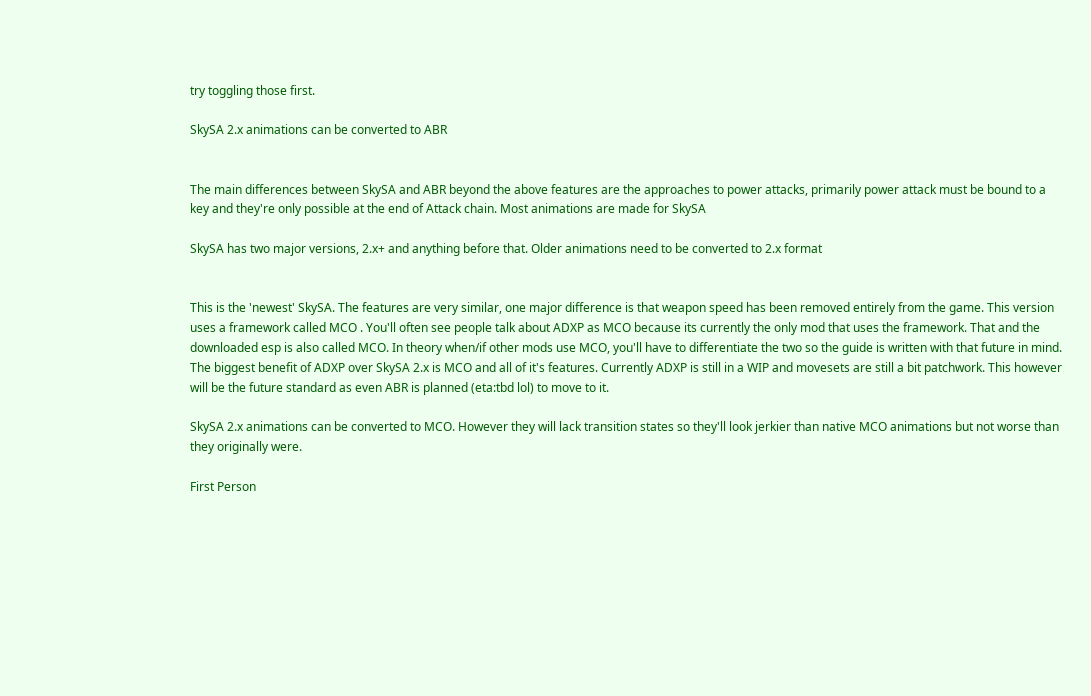try toggling those first.

SkySA 2.x animations can be converted to ABR


The main differences between SkySA and ABR beyond the above features are the approaches to power attacks, primarily power attack must be bound to a key and they're only possible at the end of Attack chain. Most animations are made for SkySA

SkySA has two major versions, 2.x+ and anything before that. Older animations need to be converted to 2.x format


This is the 'newest' SkySA. The features are very similar, one major difference is that weapon speed has been removed entirely from the game. This version uses a framework called MCO . You'll often see people talk about ADXP as MCO because its currently the only mod that uses the framework. That and the downloaded esp is also called MCO. In theory when/if other mods use MCO, you'll have to differentiate the two so the guide is written with that future in mind. The biggest benefit of ADXP over SkySA 2.x is MCO and all of it's features. Currently ADXP is still in a WIP and movesets are still a bit patchwork. This however will be the future standard as even ABR is planned (eta:tbd lol) to move to it.

SkySA 2.x animations can be converted to MCO. However they will lack transition states so they'll look jerkier than native MCO animations but not worse than they originally were.

First Person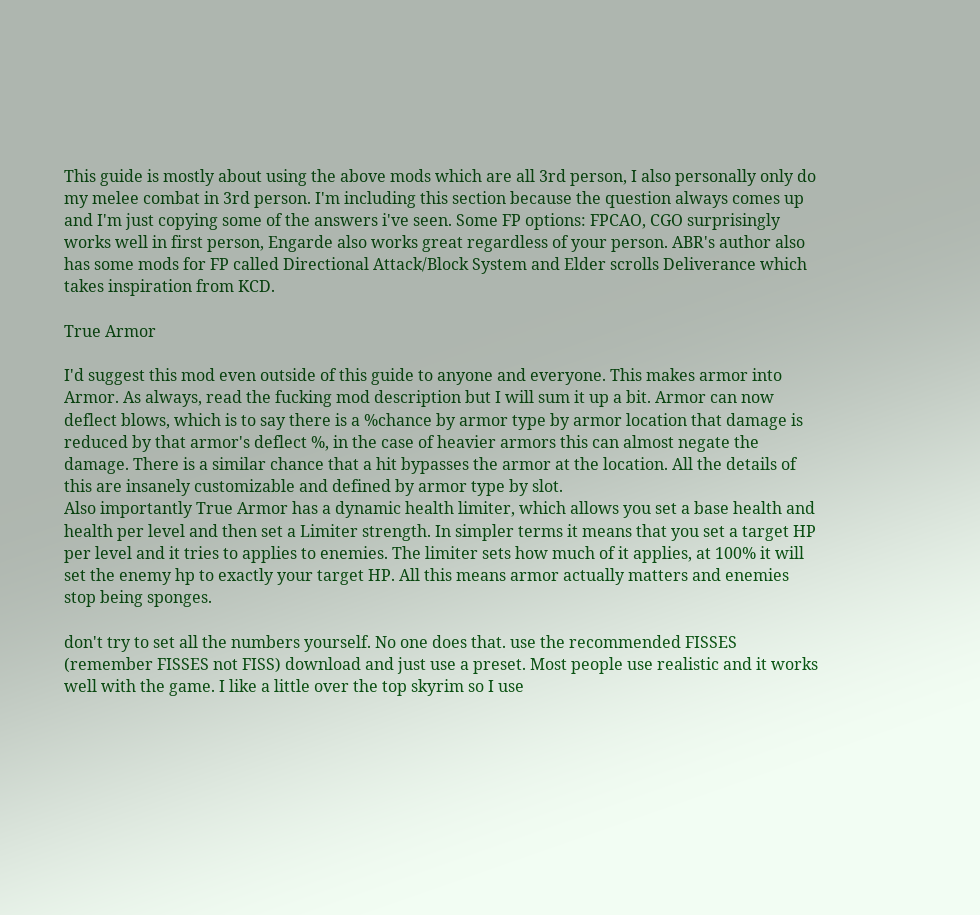This guide is mostly about using the above mods which are all 3rd person, I also personally only do my melee combat in 3rd person. I'm including this section because the question always comes up and I'm just copying some of the answers i've seen. Some FP options: FPCAO, CGO surprisingly works well in first person, Engarde also works great regardless of your person. ABR's author also has some mods for FP called Directional Attack/Block System and Elder scrolls Deliverance which takes inspiration from KCD.

True Armor

I'd suggest this mod even outside of this guide to anyone and everyone. This makes armor into Armor. As always, read the fucking mod description but I will sum it up a bit. Armor can now deflect blows, which is to say there is a %chance by armor type by armor location that damage is reduced by that armor's deflect %, in the case of heavier armors this can almost negate the damage. There is a similar chance that a hit bypasses the armor at the location. All the details of this are insanely customizable and defined by armor type by slot.
Also importantly True Armor has a dynamic health limiter, which allows you set a base health and health per level and then set a Limiter strength. In simpler terms it means that you set a target HP per level and it tries to applies to enemies. The limiter sets how much of it applies, at 100% it will set the enemy hp to exactly your target HP. All this means armor actually matters and enemies stop being sponges.

don't try to set all the numbers yourself. No one does that. use the recommended FISSES (remember FISSES not FISS) download and just use a preset. Most people use realistic and it works well with the game. I like a little over the top skyrim so I use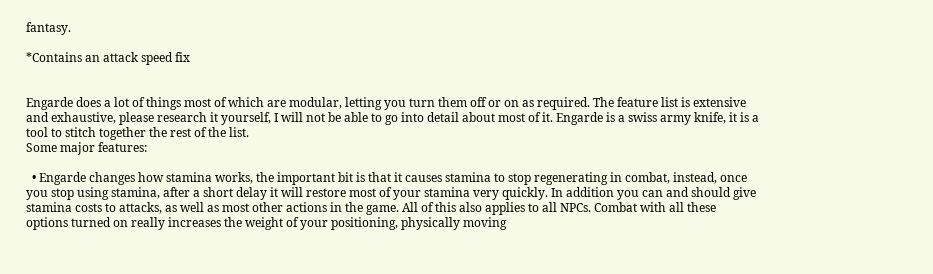fantasy.

*Contains an attack speed fix


Engarde does a lot of things most of which are modular, letting you turn them off or on as required. The feature list is extensive and exhaustive, please research it yourself, I will not be able to go into detail about most of it. Engarde is a swiss army knife, it is a tool to stitch together the rest of the list.
Some major features:

  • Engarde changes how stamina works, the important bit is that it causes stamina to stop regenerating in combat, instead, once you stop using stamina, after a short delay it will restore most of your stamina very quickly. In addition you can and should give stamina costs to attacks, as well as most other actions in the game. All of this also applies to all NPCs. Combat with all these options turned on really increases the weight of your positioning, physically moving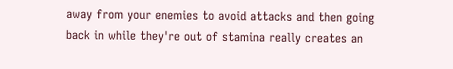away from your enemies to avoid attacks and then going back in while they're out of stamina really creates an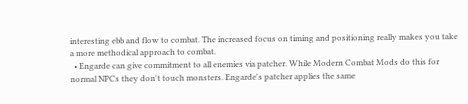interesting ebb and flow to combat. The increased focus on timing and positioning really makes you take a more methodical approach to combat.
  • Engarde can give commitment to all enemies via patcher. While Modern Combat Mods do this for normal NPCs they don't touch monsters. Engarde's patcher applies the same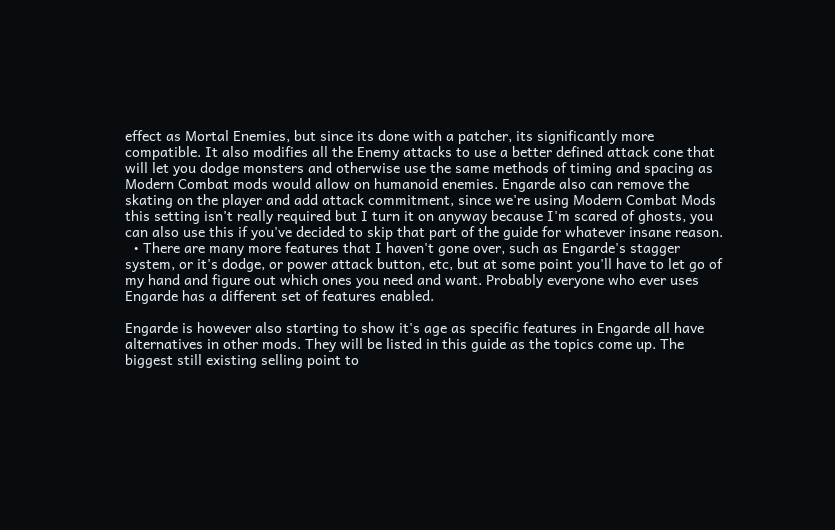effect as Mortal Enemies, but since its done with a patcher, its significantly more compatible. It also modifies all the Enemy attacks to use a better defined attack cone that will let you dodge monsters and otherwise use the same methods of timing and spacing as Modern Combat mods would allow on humanoid enemies. Engarde also can remove the skating on the player and add attack commitment, since we're using Modern Combat Mods this setting isn't really required but I turn it on anyway because I'm scared of ghosts, you can also use this if you've decided to skip that part of the guide for whatever insane reason.
  • There are many more features that I haven't gone over, such as Engarde's stagger system, or it's dodge, or power attack button, etc, but at some point you'll have to let go of my hand and figure out which ones you need and want. Probably everyone who ever uses Engarde has a different set of features enabled.

Engarde is however also starting to show it's age as specific features in Engarde all have alternatives in other mods. They will be listed in this guide as the topics come up. The biggest still existing selling point to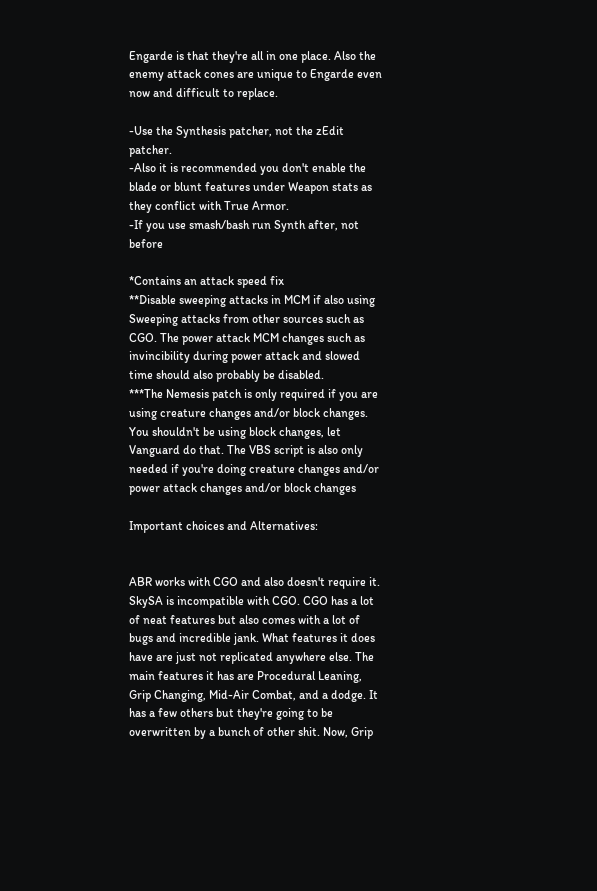Engarde is that they're all in one place. Also the enemy attack cones are unique to Engarde even now and difficult to replace.

-Use the Synthesis patcher, not the zEdit patcher.
-Also it is recommended you don't enable the blade or blunt features under Weapon stats as they conflict with True Armor.
-If you use smash/bash run Synth after, not before

*Contains an attack speed fix
**Disable sweeping attacks in MCM if also using Sweeping attacks from other sources such as CGO. The power attack MCM changes such as invincibility during power attack and slowed time should also probably be disabled.
***The Nemesis patch is only required if you are using creature changes and/or block changes. You shouldn't be using block changes, let Vanguard do that. The VBS script is also only needed if you're doing creature changes and/or power attack changes and/or block changes

Important choices and Alternatives:


ABR works with CGO and also doesn't require it. SkySA is incompatible with CGO. CGO has a lot of neat features but also comes with a lot of bugs and incredible jank. What features it does have are just not replicated anywhere else. The main features it has are Procedural Leaning, Grip Changing, Mid-Air Combat, and a dodge. It has a few others but they're going to be overwritten by a bunch of other shit. Now, Grip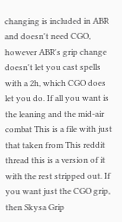changing is included in ABR and doesn't need CGO, however ABR's grip change doesn't let you cast spells with a 2h, which CGO does let you do. If all you want is the leaning and the mid-air combat This is a file with just that taken from This reddit thread this is a version of it with the rest stripped out. If you want just the CGO grip, then Skysa Grip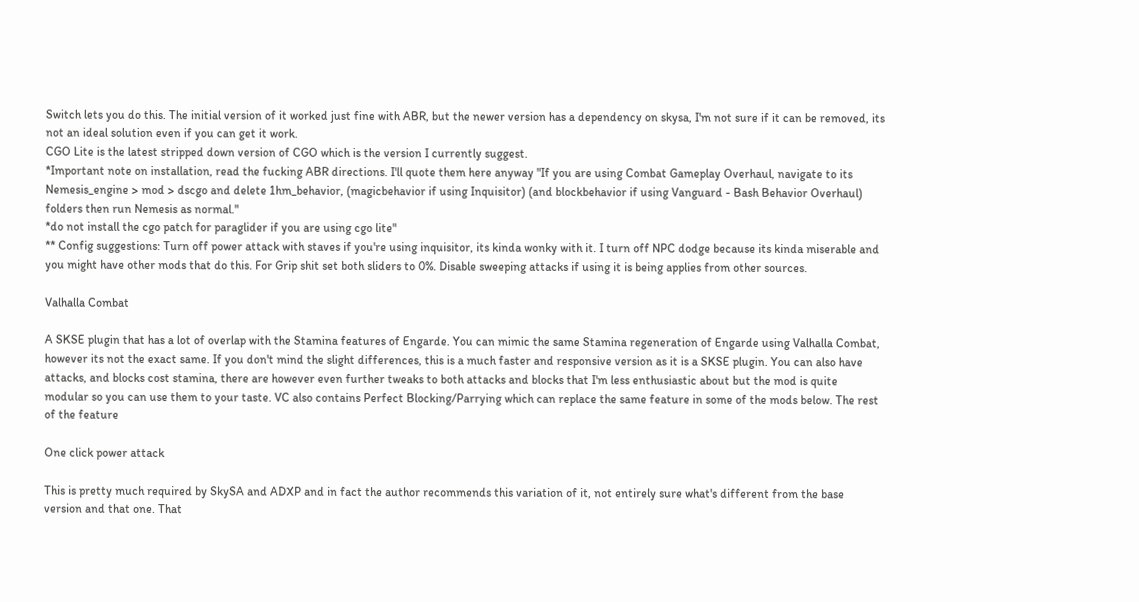Switch lets you do this. The initial version of it worked just fine with ABR, but the newer version has a dependency on skysa, I'm not sure if it can be removed, its not an ideal solution even if you can get it work.
CGO Lite is the latest stripped down version of CGO which is the version I currently suggest.
*Important note on installation, read the fucking ABR directions. I'll quote them here anyway "If you are using Combat Gameplay Overhaul, navigate to its Nemesis_engine > mod > dscgo and delete 1hm_behavior, (magicbehavior if using Inquisitor) (and blockbehavior if using Vanguard - Bash Behavior Overhaul) folders then run Nemesis as normal."
*do not install the cgo patch for paraglider if you are using cgo lite"
** Config suggestions: Turn off power attack with staves if you're using inquisitor, its kinda wonky with it. I turn off NPC dodge because its kinda miserable and you might have other mods that do this. For Grip shit set both sliders to 0%. Disable sweeping attacks if using it is being applies from other sources.

Valhalla Combat

A SKSE plugin that has a lot of overlap with the Stamina features of Engarde. You can mimic the same Stamina regeneration of Engarde using Valhalla Combat, however its not the exact same. If you don't mind the slight differences, this is a much faster and responsive version as it is a SKSE plugin. You can also have attacks, and blocks cost stamina, there are however even further tweaks to both attacks and blocks that I'm less enthusiastic about but the mod is quite modular so you can use them to your taste. VC also contains Perfect Blocking/Parrying which can replace the same feature in some of the mods below. The rest of the feature

One click power attack

This is pretty much required by SkySA and ADXP and in fact the author recommends this variation of it, not entirely sure what's different from the base version and that one. That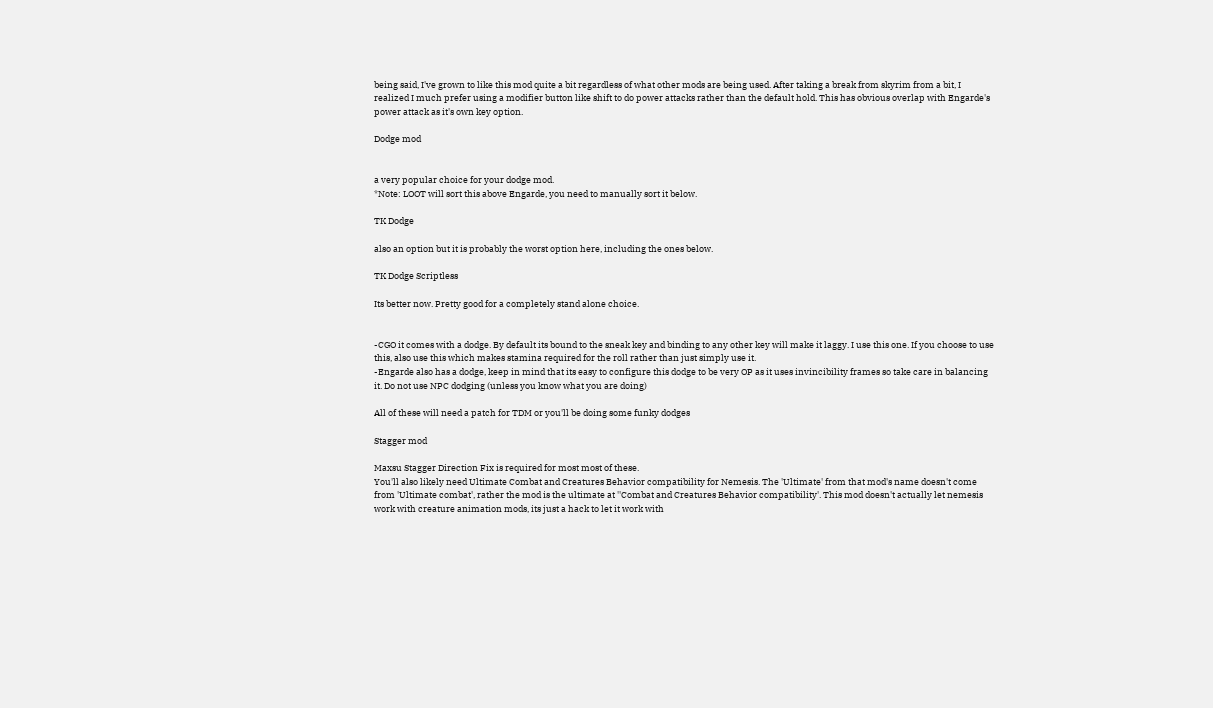being said, I've grown to like this mod quite a bit regardless of what other mods are being used. After taking a break from skyrim from a bit, I realized I much prefer using a modifier button like shift to do power attacks rather than the default hold. This has obvious overlap with Engarde's power attack as it's own key option.

Dodge mod


a very popular choice for your dodge mod.
*Note: LOOT will sort this above Engarde, you need to manually sort it below.

TK Dodge

also an option but it is probably the worst option here, including the ones below.

TK Dodge Scriptless

Its better now. Pretty good for a completely stand alone choice.


-CGO it comes with a dodge. By default its bound to the sneak key and binding to any other key will make it laggy. I use this one. If you choose to use this, also use this which makes stamina required for the roll rather than just simply use it.
-Engarde also has a dodge, keep in mind that its easy to configure this dodge to be very OP as it uses invincibility frames so take care in balancing it. Do not use NPC dodging (unless you know what you are doing)

All of these will need a patch for TDM or you'll be doing some funky dodges

Stagger mod

Maxsu Stagger Direction Fix is required for most most of these.
You'll also likely need Ultimate Combat and Creatures Behavior compatibility for Nemesis. The 'Ultimate' from that mod's name doesn't come from 'Ultimate combat', rather the mod is the ultimate at ''Combat and Creatures Behavior compatibility'. This mod doesn't actually let nemesis work with creature animation mods, its just a hack to let it work with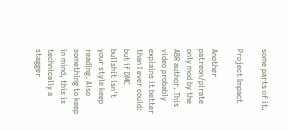some parts of it.

Project Impact

Another patreon/pirate only mod by the ABR author. This video probably explains it better than I ever could: but if DMC bullshit isn't your style keep reading. Also something to keep in mind, this is technically a stagger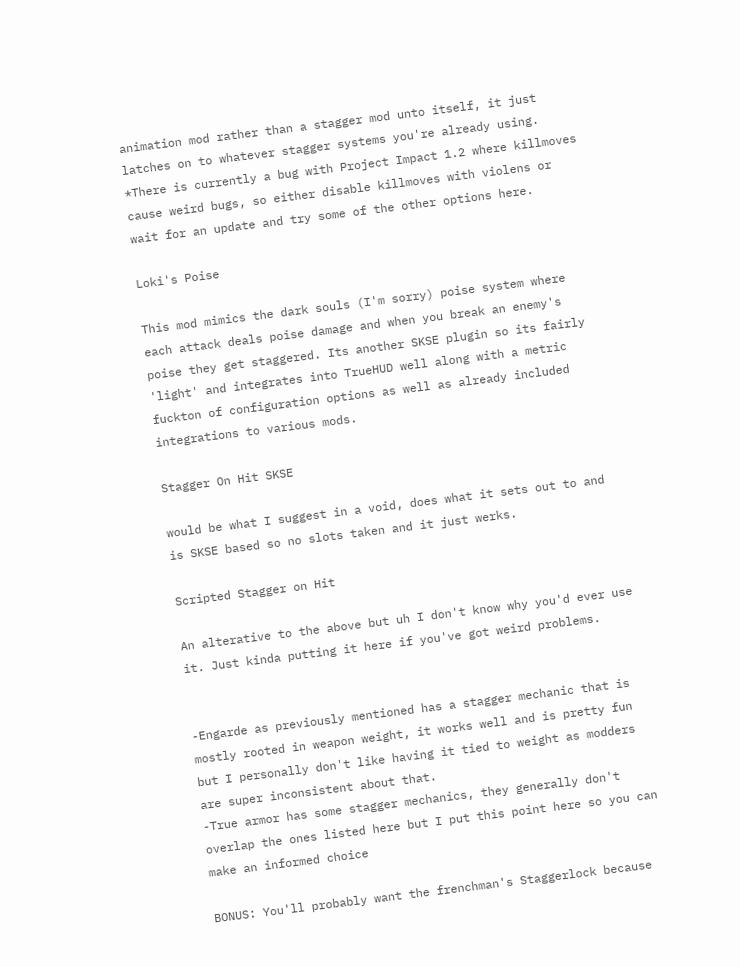animation mod rather than a stagger mod unto itself, it just latches on to whatever stagger systems you're already using.
*There is currently a bug with Project Impact 1.2 where killmoves cause weird bugs, so either disable killmoves with violens or wait for an update and try some of the other options here.

Loki's Poise

This mod mimics the dark souls (I'm sorry) poise system where each attack deals poise damage and when you break an enemy's poise they get staggered. Its another SKSE plugin so its fairly 'light' and integrates into TrueHUD well along with a metric fuckton of configuration options as well as already included integrations to various mods.

Stagger On Hit SKSE

would be what I suggest in a void, does what it sets out to and is SKSE based so no slots taken and it just werks.

Scripted Stagger on Hit

An alterative to the above but uh I don't know why you'd ever use it. Just kinda putting it here if you've got weird problems.


-Engarde as previously mentioned has a stagger mechanic that is mostly rooted in weapon weight, it works well and is pretty fun but I personally don't like having it tied to weight as modders are super inconsistent about that.
-True armor has some stagger mechanics, they generally don't overlap the ones listed here but I put this point here so you can make an informed choice

BONUS: You'll probably want the frenchman's Staggerlock because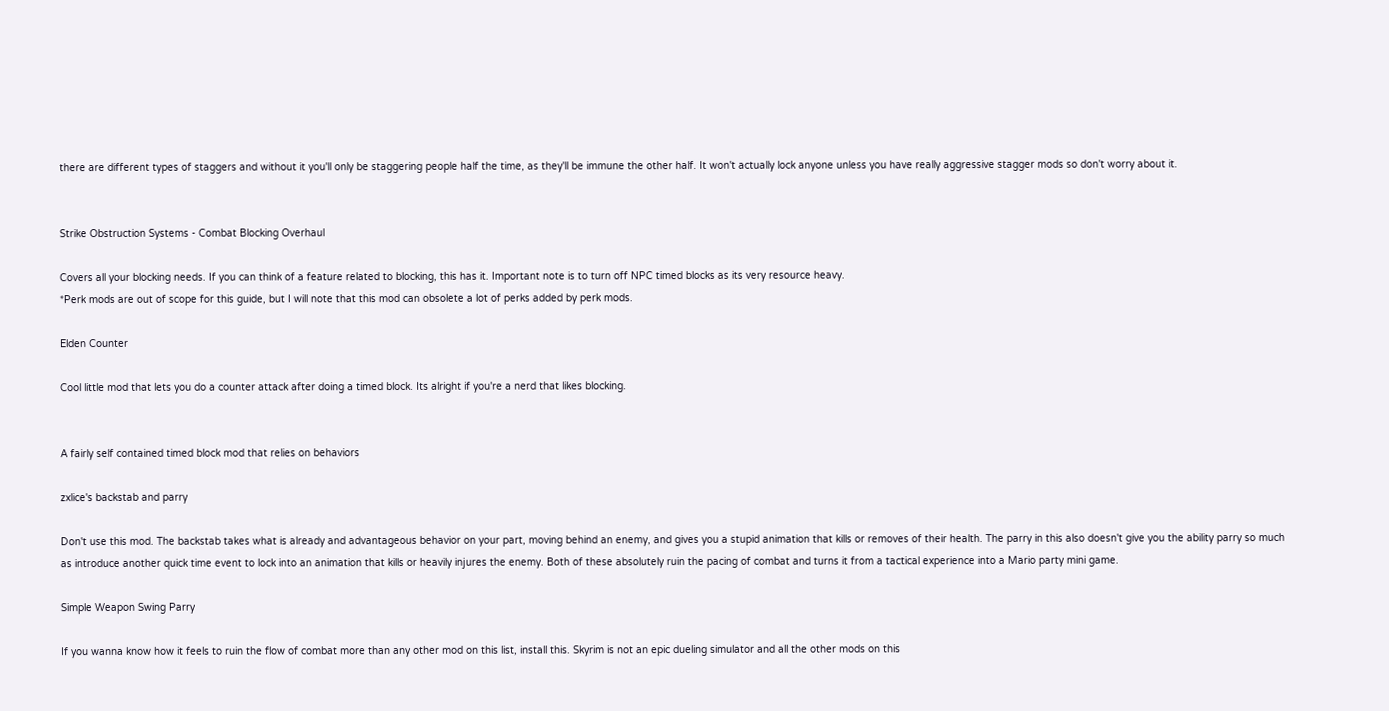there are different types of staggers and without it you'll only be staggering people half the time, as they'll be immune the other half. It won't actually lock anyone unless you have really aggressive stagger mods so don't worry about it.


Strike Obstruction Systems - Combat Blocking Overhaul

Covers all your blocking needs. If you can think of a feature related to blocking, this has it. Important note is to turn off NPC timed blocks as its very resource heavy.
*Perk mods are out of scope for this guide, but I will note that this mod can obsolete a lot of perks added by perk mods.

Elden Counter

Cool little mod that lets you do a counter attack after doing a timed block. Its alright if you're a nerd that likes blocking.


A fairly self contained timed block mod that relies on behaviors

zxlice's backstab and parry

Don't use this mod. The backstab takes what is already and advantageous behavior on your part, moving behind an enemy, and gives you a stupid animation that kills or removes of their health. The parry in this also doesn't give you the ability parry so much as introduce another quick time event to lock into an animation that kills or heavily injures the enemy. Both of these absolutely ruin the pacing of combat and turns it from a tactical experience into a Mario party mini game.

Simple Weapon Swing Parry

If you wanna know how it feels to ruin the flow of combat more than any other mod on this list, install this. Skyrim is not an epic dueling simulator and all the other mods on this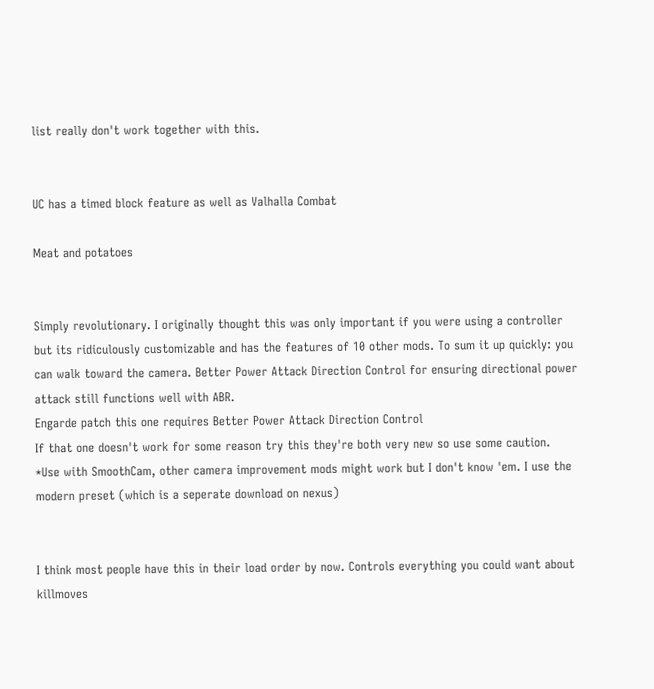list really don't work together with this.


UC has a timed block feature as well as Valhalla Combat

Meat and potatoes


Simply revolutionary. I originally thought this was only important if you were using a controller but its ridiculously customizable and has the features of 10 other mods. To sum it up quickly: you can walk toward the camera. Better Power Attack Direction Control for ensuring directional power attack still functions well with ABR.
Engarde patch this one requires Better Power Attack Direction Control
If that one doesn't work for some reason try this they're both very new so use some caution.
*Use with SmoothCam, other camera improvement mods might work but I don't know 'em. I use the modern preset (which is a seperate download on nexus)


I think most people have this in their load order by now. Controls everything you could want about killmoves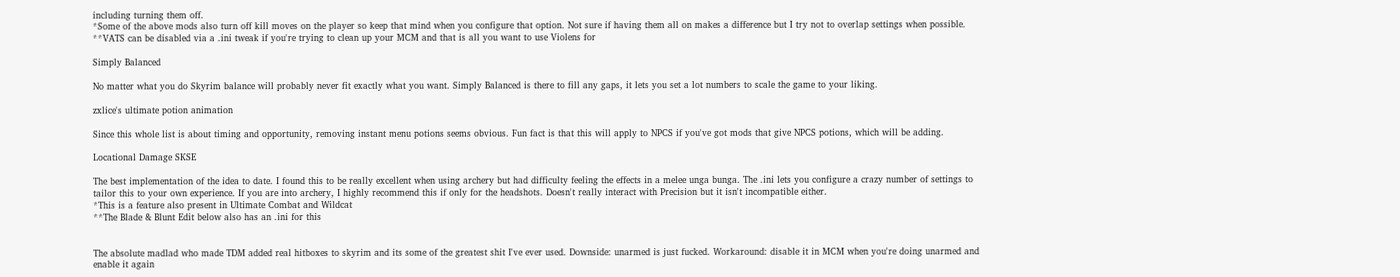including turning them off.
*Some of the above mods also turn off kill moves on the player so keep that mind when you configure that option. Not sure if having them all on makes a difference but I try not to overlap settings when possible.
**VATS can be disabled via a .ini tweak if you're trying to clean up your MCM and that is all you want to use Violens for

Simply Balanced

No matter what you do Skyrim balance will probably never fit exactly what you want. Simply Balanced is there to fill any gaps, it lets you set a lot numbers to scale the game to your liking.

zxlice's ultimate potion animation

Since this whole list is about timing and opportunity, removing instant menu potions seems obvious. Fun fact is that this will apply to NPCS if you've got mods that give NPCS potions, which will be adding.

Locational Damage SKSE

The best implementation of the idea to date. I found this to be really excellent when using archery but had difficulty feeling the effects in a melee unga bunga. The .ini lets you configure a crazy number of settings to tailor this to your own experience. If you are into archery, I highly recommend this if only for the headshots. Doesn't really interact with Precision but it isn't incompatible either.
*This is a feature also present in Ultimate Combat and Wildcat
**The Blade & Blunt Edit below also has an .ini for this


The absolute madlad who made TDM added real hitboxes to skyrim and its some of the greatest shit I've ever used. Downside: unarmed is just fucked. Workaround: disable it in MCM when you're doing unarmed and enable it again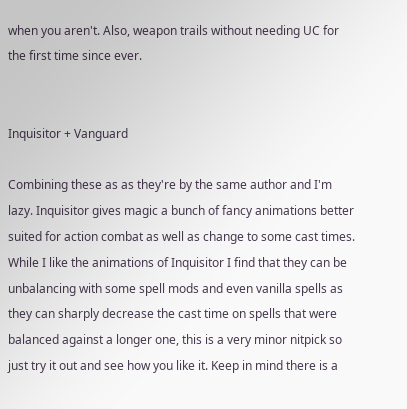when you aren't. Also, weapon trails without needing UC for the first time since ever.


Inquisitor + Vanguard

Combining these as as they're by the same author and I'm lazy. Inquisitor gives magic a bunch of fancy animations better suited for action combat as well as change to some cast times. While I like the animations of Inquisitor I find that they can be unbalancing with some spell mods and even vanilla spells as they can sharply decrease the cast time on spells that were balanced against a longer one, this is a very minor nitpick so just try it out and see how you like it. Keep in mind there is a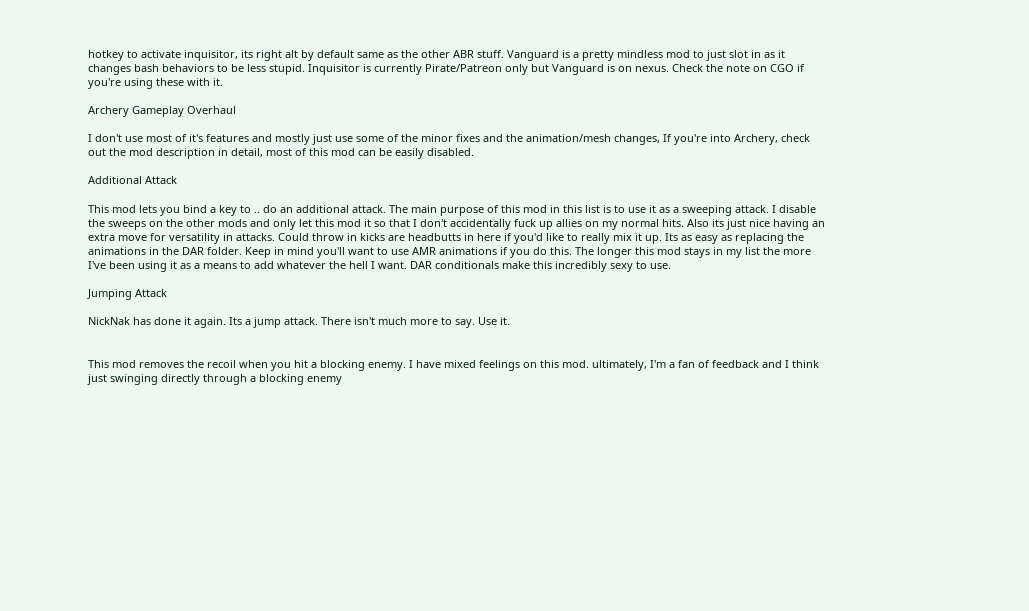hotkey to activate inquisitor, its right alt by default same as the other ABR stuff. Vanguard is a pretty mindless mod to just slot in as it changes bash behaviors to be less stupid. Inquisitor is currently Pirate/Patreon only but Vanguard is on nexus. Check the note on CGO if you're using these with it.

Archery Gameplay Overhaul

I don't use most of it's features and mostly just use some of the minor fixes and the animation/mesh changes, If you're into Archery, check out the mod description in detail, most of this mod can be easily disabled.

Additional Attack

This mod lets you bind a key to .. do an additional attack. The main purpose of this mod in this list is to use it as a sweeping attack. I disable the sweeps on the other mods and only let this mod it so that I don't accidentally fuck up allies on my normal hits. Also its just nice having an extra move for versatility in attacks. Could throw in kicks are headbutts in here if you'd like to really mix it up. Its as easy as replacing the animations in the DAR folder. Keep in mind you'll want to use AMR animations if you do this. The longer this mod stays in my list the more I've been using it as a means to add whatever the hell I want. DAR conditionals make this incredibly sexy to use.

Jumping Attack

NickNak has done it again. Its a jump attack. There isn't much more to say. Use it.


This mod removes the recoil when you hit a blocking enemy. I have mixed feelings on this mod. ultimately, I'm a fan of feedback and I think just swinging directly through a blocking enemy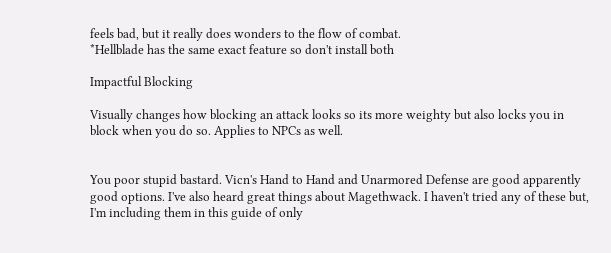feels bad, but it really does wonders to the flow of combat.
*Hellblade has the same exact feature so don't install both

Impactful Blocking

Visually changes how blocking an attack looks so its more weighty but also locks you in block when you do so. Applies to NPCs as well.


You poor stupid bastard. Vicn's Hand to Hand and Unarmored Defense are good apparently good options. I've also heard great things about Magethwack. I haven't tried any of these but, I'm including them in this guide of only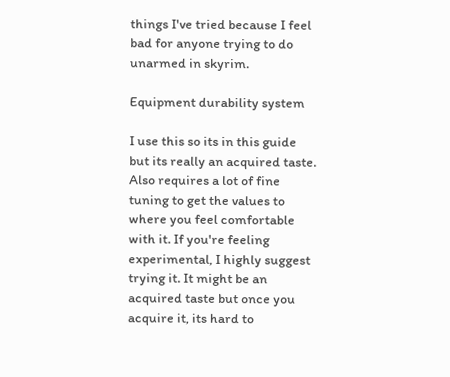things I've tried because I feel bad for anyone trying to do unarmed in skyrim.

Equipment durability system

I use this so its in this guide but its really an acquired taste. Also requires a lot of fine tuning to get the values to where you feel comfortable with it. If you're feeling experimental, I highly suggest trying it. It might be an acquired taste but once you acquire it, its hard to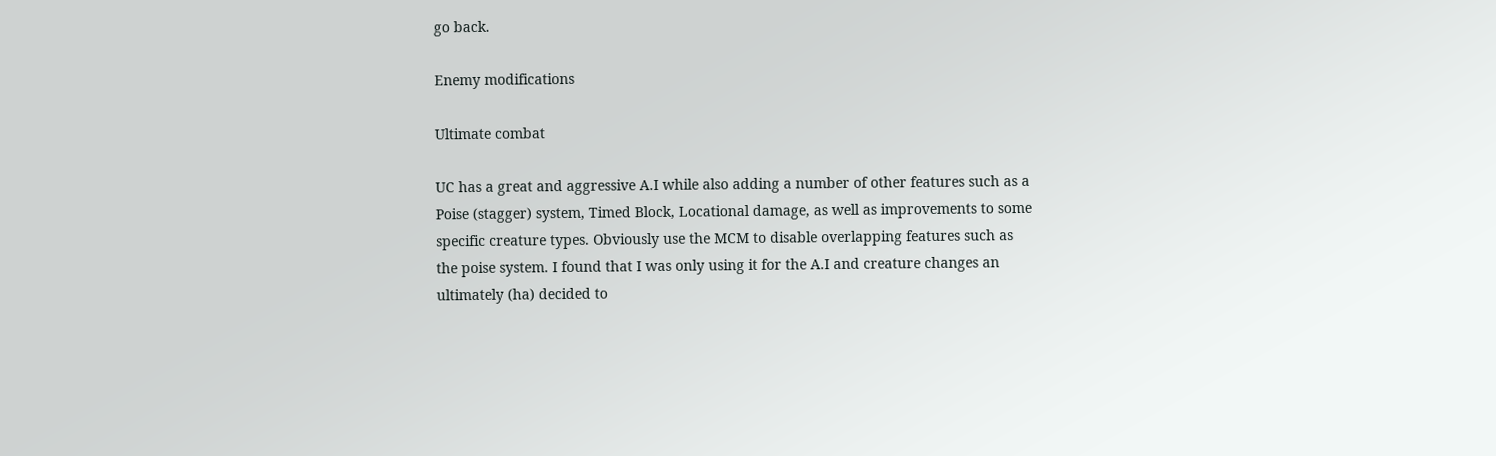go back.

Enemy modifications

Ultimate combat

UC has a great and aggressive A.I while also adding a number of other features such as a Poise (stagger) system, Timed Block, Locational damage, as well as improvements to some specific creature types. Obviously use the MCM to disable overlapping features such as the poise system. I found that I was only using it for the A.I and creature changes an ultimately (ha) decided to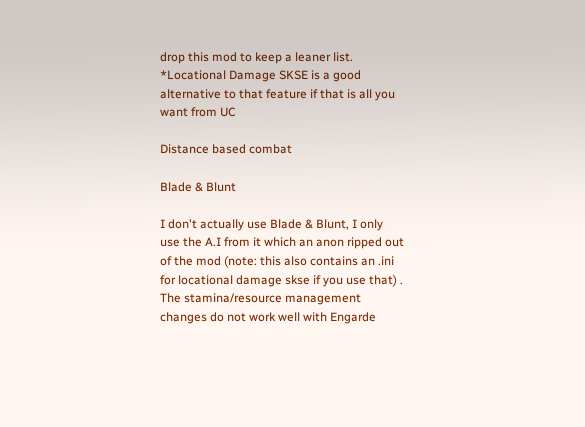drop this mod to keep a leaner list.
*Locational Damage SKSE is a good alternative to that feature if that is all you want from UC

Distance based combat

Blade & Blunt

I don't actually use Blade & Blunt, I only use the A.I from it which an anon ripped out of the mod (note: this also contains an .ini for locational damage skse if you use that) . The stamina/resource management changes do not work well with Engarde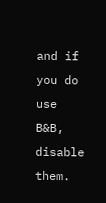and if you do use B&B, disable them.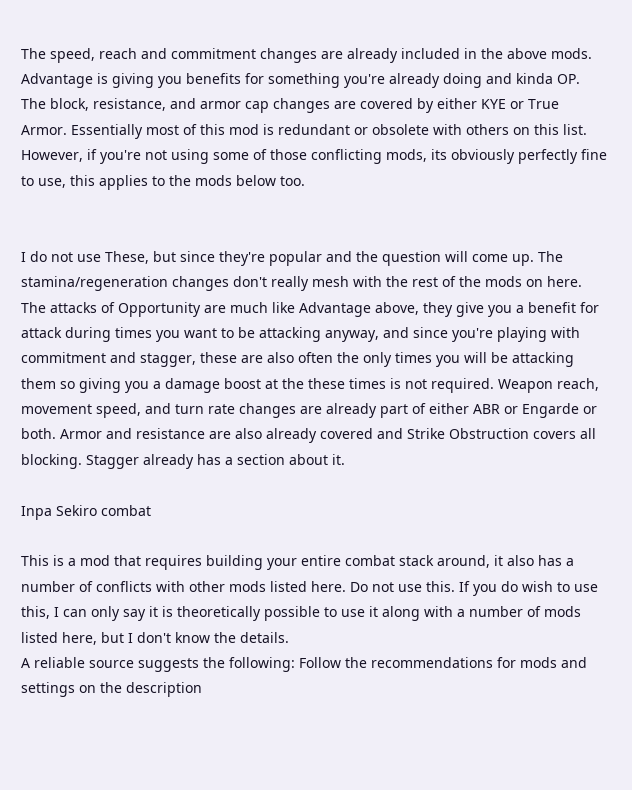The speed, reach and commitment changes are already included in the above mods. Advantage is giving you benefits for something you're already doing and kinda OP. The block, resistance, and armor cap changes are covered by either KYE or True Armor. Essentially most of this mod is redundant or obsolete with others on this list. However, if you're not using some of those conflicting mods, its obviously perfectly fine to use, this applies to the mods below too.


I do not use These, but since they're popular and the question will come up. The stamina/regeneration changes don't really mesh with the rest of the mods on here. The attacks of Opportunity are much like Advantage above, they give you a benefit for attack during times you want to be attacking anyway, and since you're playing with commitment and stagger, these are also often the only times you will be attacking them so giving you a damage boost at the these times is not required. Weapon reach, movement speed, and turn rate changes are already part of either ABR or Engarde or both. Armor and resistance are also already covered and Strike Obstruction covers all blocking. Stagger already has a section about it.

Inpa Sekiro combat

This is a mod that requires building your entire combat stack around, it also has a number of conflicts with other mods listed here. Do not use this. If you do wish to use this, I can only say it is theoretically possible to use it along with a number of mods listed here, but I don't know the details.
A reliable source suggests the following: Follow the recommendations for mods and settings on the description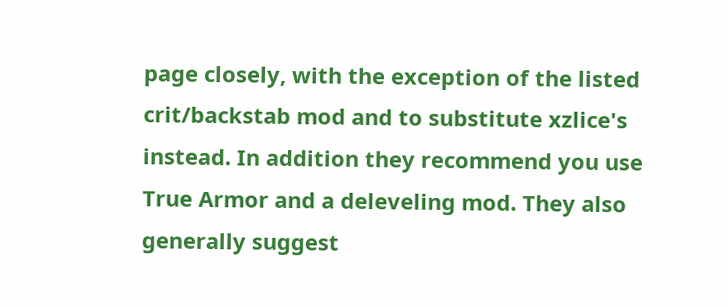page closely, with the exception of the listed crit/backstab mod and to substitute xzlice's instead. In addition they recommend you use True Armor and a deleveling mod. They also generally suggest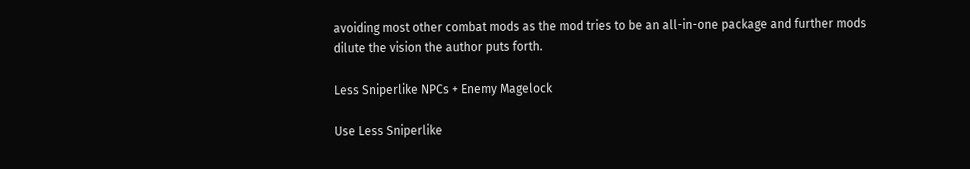avoiding most other combat mods as the mod tries to be an all-in-one package and further mods dilute the vision the author puts forth.

Less Sniperlike NPCs + Enemy Magelock

Use Less Sniperlike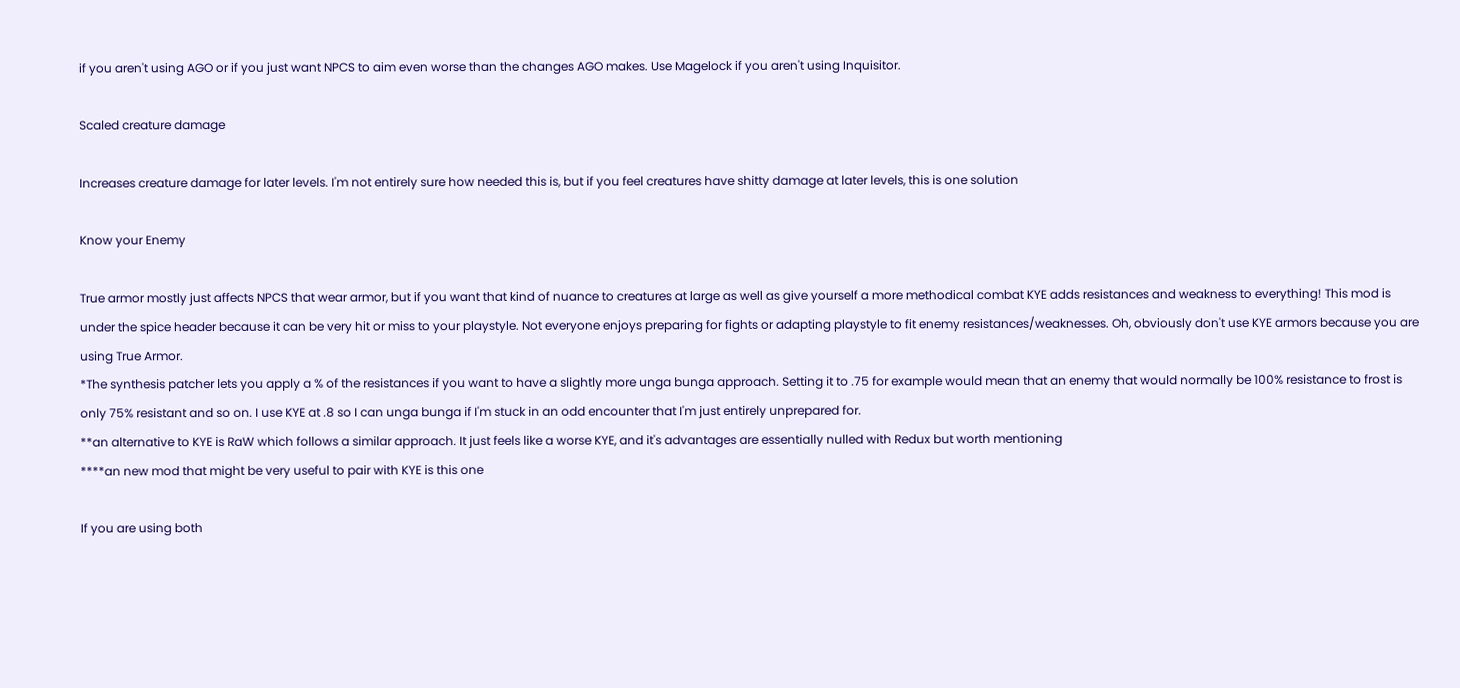if you aren't using AGO or if you just want NPCS to aim even worse than the changes AGO makes. Use Magelock if you aren't using Inquisitor.

Scaled creature damage

Increases creature damage for later levels. I'm not entirely sure how needed this is, but if you feel creatures have shitty damage at later levels, this is one solution

Know your Enemy

True armor mostly just affects NPCS that wear armor, but if you want that kind of nuance to creatures at large as well as give yourself a more methodical combat KYE adds resistances and weakness to everything! This mod is under the spice header because it can be very hit or miss to your playstyle. Not everyone enjoys preparing for fights or adapting playstyle to fit enemy resistances/weaknesses. Oh, obviously don't use KYE armors because you are using True Armor.
*The synthesis patcher lets you apply a % of the resistances if you want to have a slightly more unga bunga approach. Setting it to .75 for example would mean that an enemy that would normally be 100% resistance to frost is only 75% resistant and so on. I use KYE at .8 so I can unga bunga if I'm stuck in an odd encounter that I'm just entirely unprepared for.
**an alternative to KYE is RaW which follows a similar approach. It just feels like a worse KYE, and it's advantages are essentially nulled with Redux but worth mentioning
****an new mod that might be very useful to pair with KYE is this one

If you are using both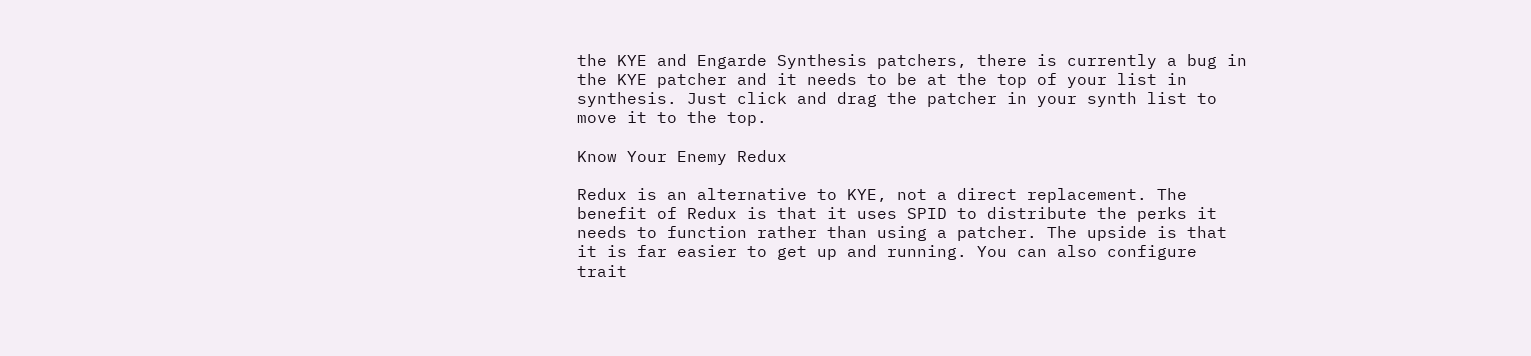the KYE and Engarde Synthesis patchers, there is currently a bug in the KYE patcher and it needs to be at the top of your list in synthesis. Just click and drag the patcher in your synth list to move it to the top.

Know Your Enemy Redux

Redux is an alternative to KYE, not a direct replacement. The benefit of Redux is that it uses SPID to distribute the perks it needs to function rather than using a patcher. The upside is that it is far easier to get up and running. You can also configure trait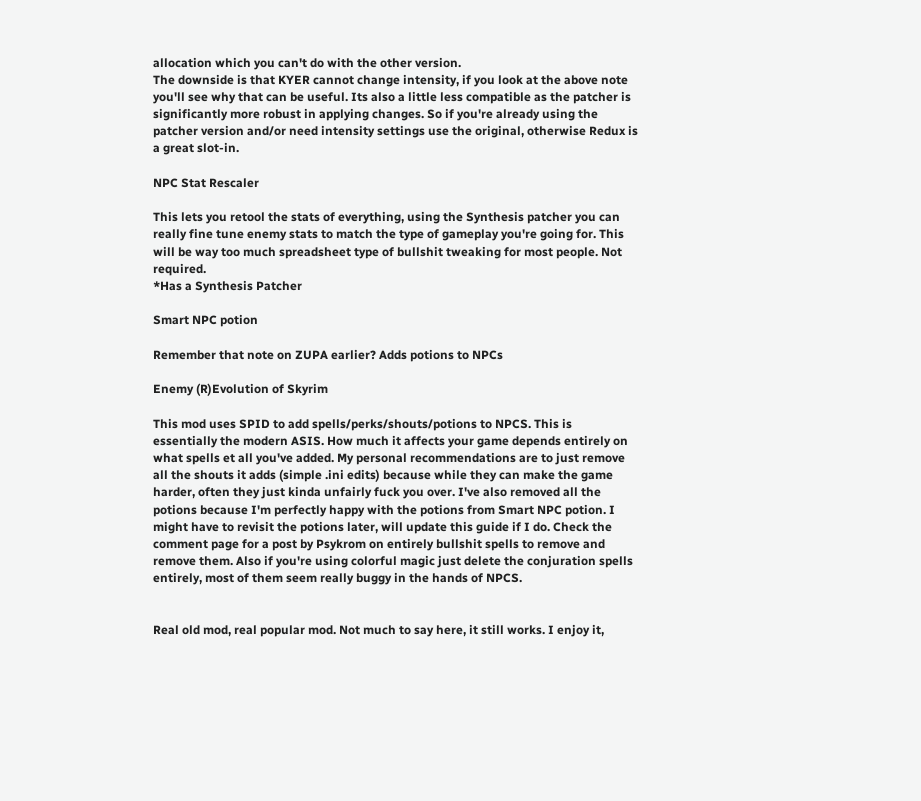allocation which you can't do with the other version.
The downside is that KYER cannot change intensity, if you look at the above note you'll see why that can be useful. Its also a little less compatible as the patcher is significantly more robust in applying changes. So if you're already using the patcher version and/or need intensity settings use the original, otherwise Redux is a great slot-in.

NPC Stat Rescaler

This lets you retool the stats of everything, using the Synthesis patcher you can really fine tune enemy stats to match the type of gameplay you're going for. This will be way too much spreadsheet type of bullshit tweaking for most people. Not required.
*Has a Synthesis Patcher

Smart NPC potion

Remember that note on ZUPA earlier? Adds potions to NPCs

Enemy (R)Evolution of Skyrim

This mod uses SPID to add spells/perks/shouts/potions to NPCS. This is essentially the modern ASIS. How much it affects your game depends entirely on what spells et all you've added. My personal recommendations are to just remove all the shouts it adds (simple .ini edits) because while they can make the game harder, often they just kinda unfairly fuck you over. I've also removed all the potions because I'm perfectly happy with the potions from Smart NPC potion. I might have to revisit the potions later, will update this guide if I do. Check the comment page for a post by Psykrom on entirely bullshit spells to remove and remove them. Also if you're using colorful magic just delete the conjuration spells entirely, most of them seem really buggy in the hands of NPCS.


Real old mod, real popular mod. Not much to say here, it still works. I enjoy it,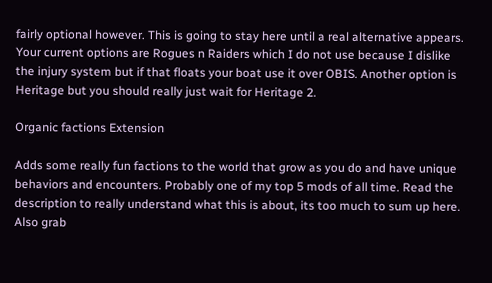fairly optional however. This is going to stay here until a real alternative appears. Your current options are Rogues n Raiders which I do not use because I dislike the injury system but if that floats your boat use it over OBIS. Another option is Heritage but you should really just wait for Heritage 2.

Organic factions Extension

Adds some really fun factions to the world that grow as you do and have unique behaviors and encounters. Probably one of my top 5 mods of all time. Read the description to really understand what this is about, its too much to sum up here. Also grab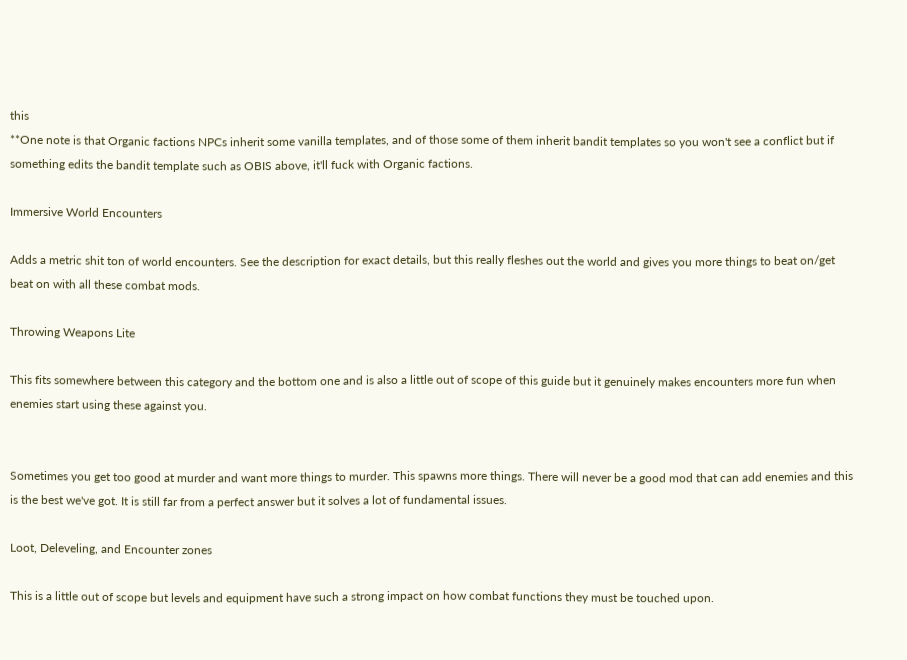this
**One note is that Organic factions NPCs inherit some vanilla templates, and of those some of them inherit bandit templates so you won't see a conflict but if something edits the bandit template such as OBIS above, it'll fuck with Organic factions.

Immersive World Encounters

Adds a metric shit ton of world encounters. See the description for exact details, but this really fleshes out the world and gives you more things to beat on/get beat on with all these combat mods.

Throwing Weapons Lite

This fits somewhere between this category and the bottom one and is also a little out of scope of this guide but it genuinely makes encounters more fun when enemies start using these against you.


Sometimes you get too good at murder and want more things to murder. This spawns more things. There will never be a good mod that can add enemies and this is the best we've got. It is still far from a perfect answer but it solves a lot of fundamental issues.

Loot, Deleveling, and Encounter zones

This is a little out of scope but levels and equipment have such a strong impact on how combat functions they must be touched upon.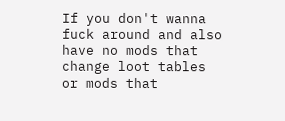If you don't wanna fuck around and also have no mods that change loot tables or mods that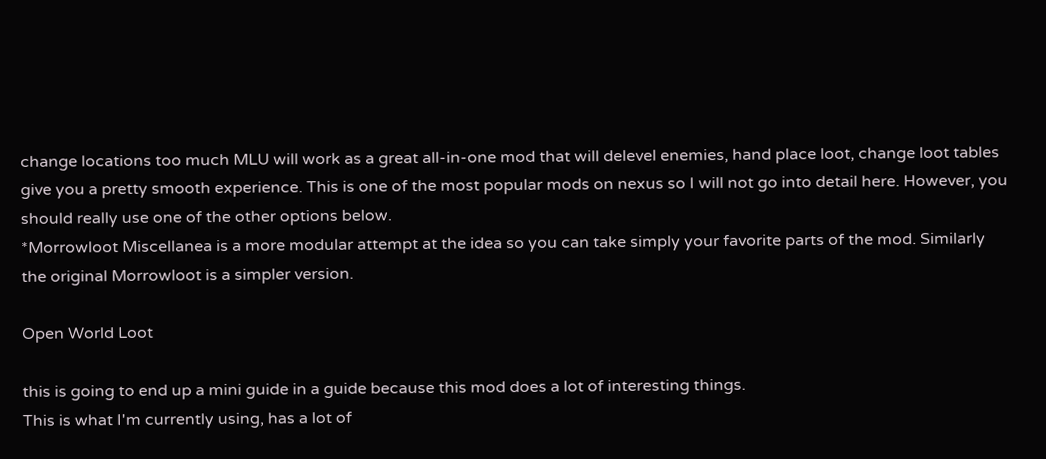change locations too much MLU will work as a great all-in-one mod that will delevel enemies, hand place loot, change loot tables give you a pretty smooth experience. This is one of the most popular mods on nexus so I will not go into detail here. However, you should really use one of the other options below.
*Morrowloot Miscellanea is a more modular attempt at the idea so you can take simply your favorite parts of the mod. Similarly the original Morrowloot is a simpler version.

Open World Loot

this is going to end up a mini guide in a guide because this mod does a lot of interesting things.
This is what I'm currently using, has a lot of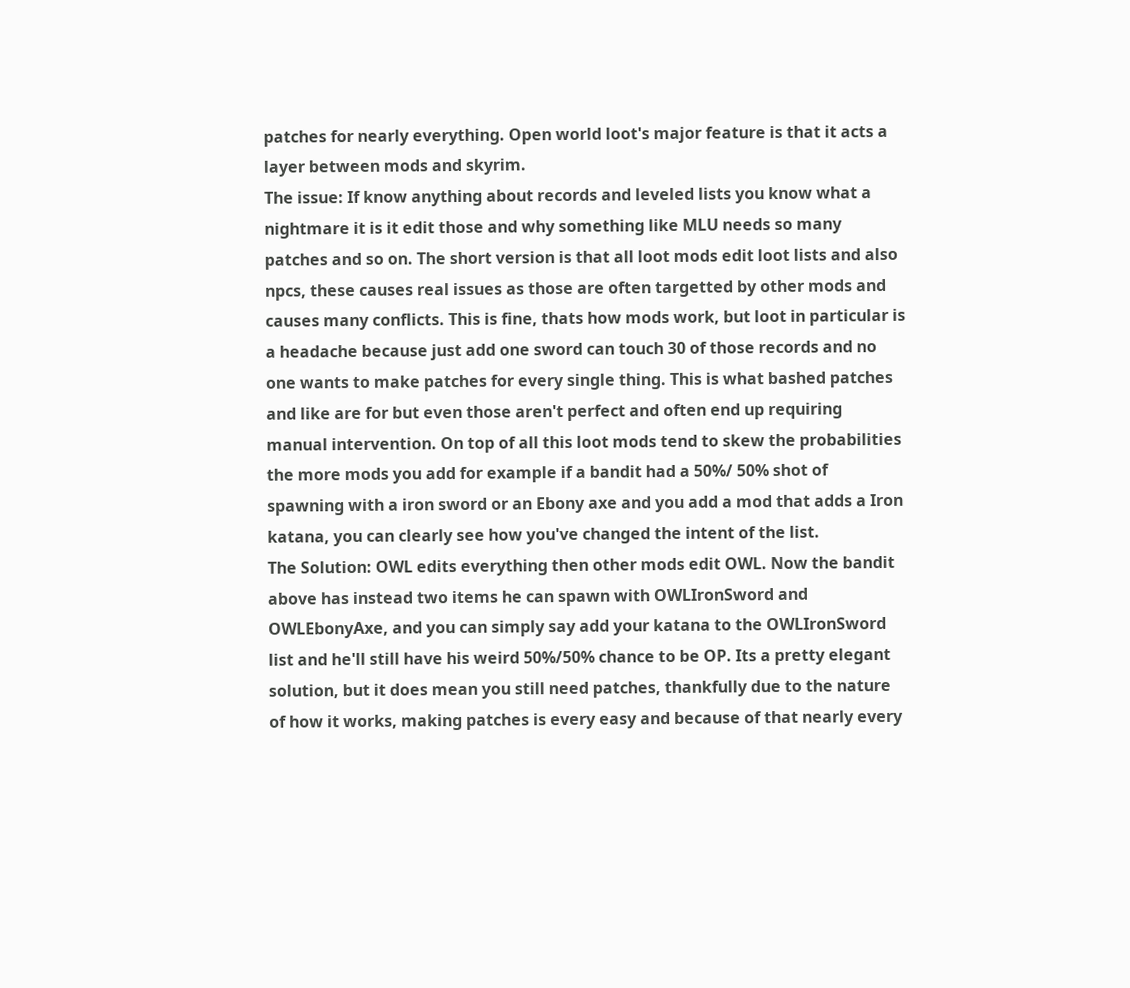patches for nearly everything. Open world loot's major feature is that it acts a layer between mods and skyrim.
The issue: If know anything about records and leveled lists you know what a nightmare it is it edit those and why something like MLU needs so many patches and so on. The short version is that all loot mods edit loot lists and also npcs, these causes real issues as those are often targetted by other mods and causes many conflicts. This is fine, thats how mods work, but loot in particular is a headache because just add one sword can touch 30 of those records and no one wants to make patches for every single thing. This is what bashed patches and like are for but even those aren't perfect and often end up requiring manual intervention. On top of all this loot mods tend to skew the probabilities the more mods you add for example if a bandit had a 50%/ 50% shot of spawning with a iron sword or an Ebony axe and you add a mod that adds a Iron katana, you can clearly see how you've changed the intent of the list.
The Solution: OWL edits everything then other mods edit OWL. Now the bandit above has instead two items he can spawn with OWLIronSword and OWLEbonyAxe, and you can simply say add your katana to the OWLIronSword list and he'll still have his weird 50%/50% chance to be OP. Its a pretty elegant solution, but it does mean you still need patches, thankfully due to the nature of how it works, making patches is every easy and because of that nearly every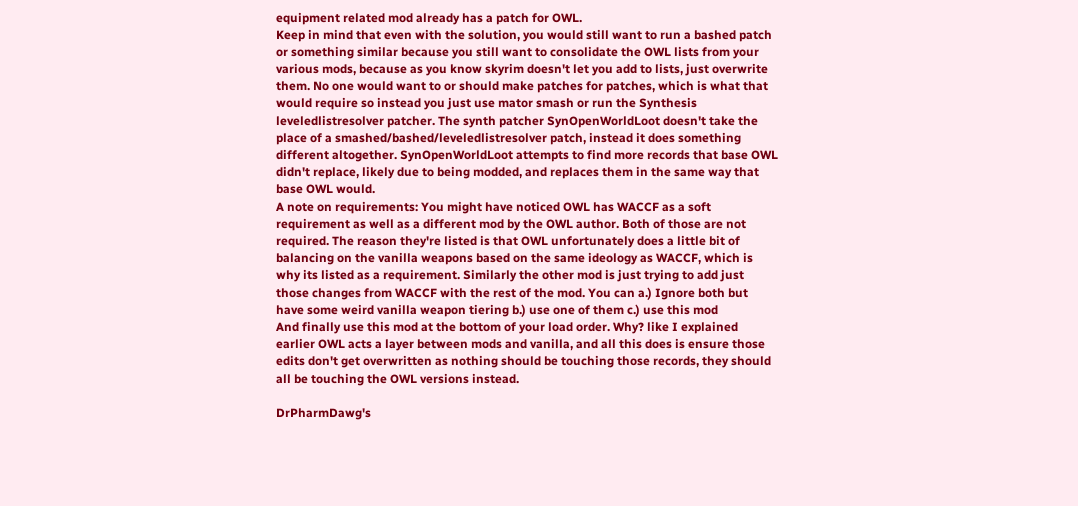equipment related mod already has a patch for OWL.
Keep in mind that even with the solution, you would still want to run a bashed patch or something similar because you still want to consolidate the OWL lists from your various mods, because as you know skyrim doesn't let you add to lists, just overwrite them. No one would want to or should make patches for patches, which is what that would require so instead you just use mator smash or run the Synthesis leveledlistresolver patcher. The synth patcher SynOpenWorldLoot doesn't take the place of a smashed/bashed/leveledlistresolver patch, instead it does something different altogether. SynOpenWorldLoot attempts to find more records that base OWL didn't replace, likely due to being modded, and replaces them in the same way that base OWL would.
A note on requirements: You might have noticed OWL has WACCF as a soft requirement as well as a different mod by the OWL author. Both of those are not required. The reason they're listed is that OWL unfortunately does a little bit of balancing on the vanilla weapons based on the same ideology as WACCF, which is why its listed as a requirement. Similarly the other mod is just trying to add just those changes from WACCF with the rest of the mod. You can a.) Ignore both but have some weird vanilla weapon tiering b.) use one of them c.) use this mod
And finally use this mod at the bottom of your load order. Why? like I explained earlier OWL acts a layer between mods and vanilla, and all this does is ensure those edits don't get overwritten as nothing should be touching those records, they should all be touching the OWL versions instead.

DrPharmDawg's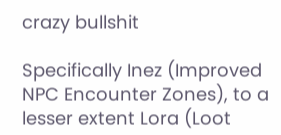crazy bullshit

Specifically Inez (Improved NPC Encounter Zones), to a lesser extent Lora (Loot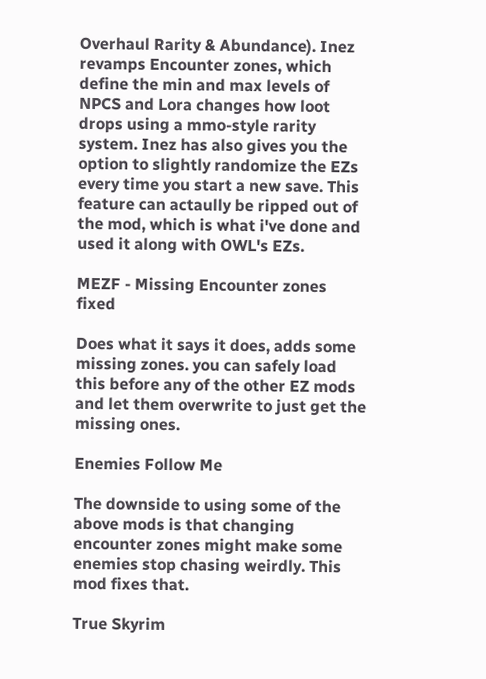Overhaul Rarity & Abundance). Inez revamps Encounter zones, which define the min and max levels of NPCS and Lora changes how loot drops using a mmo-style rarity system. Inez has also gives you the option to slightly randomize the EZs every time you start a new save. This feature can actaully be ripped out of the mod, which is what i've done and used it along with OWL's EZs.

MEZF - Missing Encounter zones fixed

Does what it says it does, adds some missing zones. you can safely load this before any of the other EZ mods and let them overwrite to just get the missing ones.

Enemies Follow Me

The downside to using some of the above mods is that changing encounter zones might make some enemies stop chasing weirdly. This mod fixes that.

True Skyrim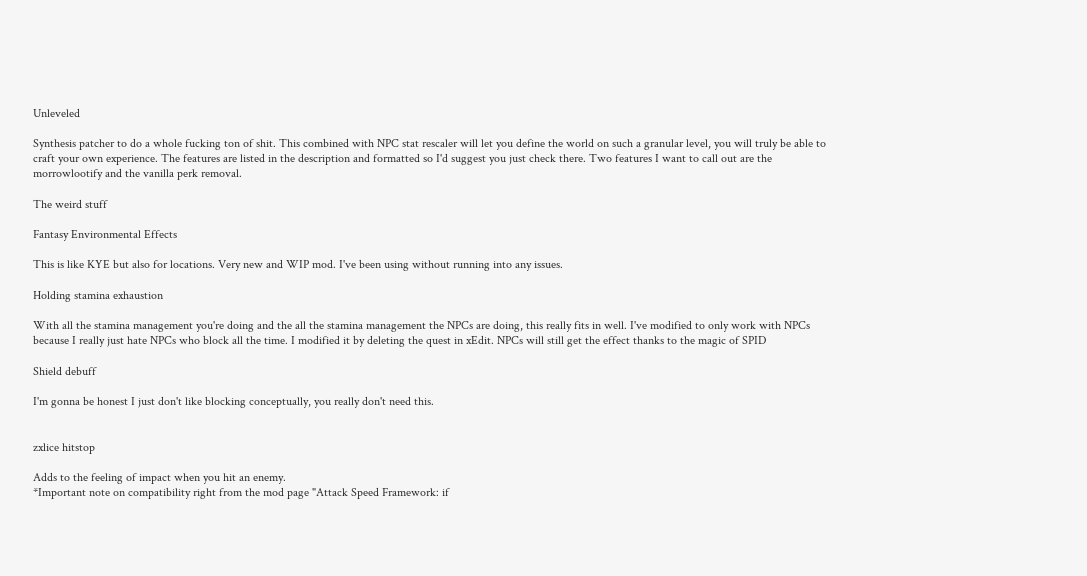Unleveled

Synthesis patcher to do a whole fucking ton of shit. This combined with NPC stat rescaler will let you define the world on such a granular level, you will truly be able to craft your own experience. The features are listed in the description and formatted so I'd suggest you just check there. Two features I want to call out are the morrowlootify and the vanilla perk removal.

The weird stuff

Fantasy Environmental Effects

This is like KYE but also for locations. Very new and WIP mod. I've been using without running into any issues.

Holding stamina exhaustion

With all the stamina management you're doing and the all the stamina management the NPCs are doing, this really fits in well. I've modified to only work with NPCs because I really just hate NPCs who block all the time. I modified it by deleting the quest in xEdit. NPCs will still get the effect thanks to the magic of SPID

Shield debuff

I'm gonna be honest I just don't like blocking conceptually, you really don't need this.


zxlice hitstop

Adds to the feeling of impact when you hit an enemy.
*Important note on compatibility right from the mod page "Attack Speed Framework: if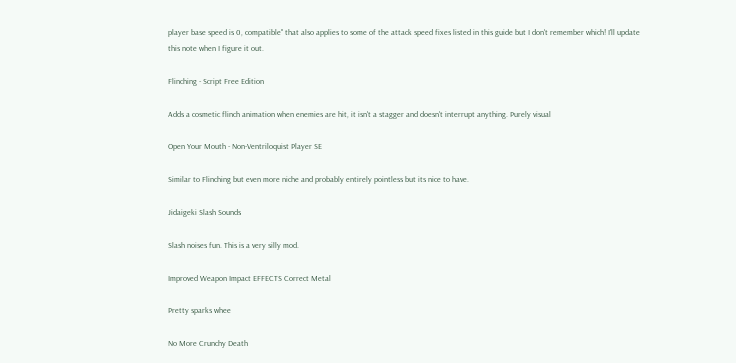player base speed is 0, compatible" that also applies to some of the attack speed fixes listed in this guide but I don't remember which! I'll update this note when I figure it out.

Flinching - Script Free Edition

Adds a cosmetic flinch animation when enemies are hit, it isn't a stagger and doesn't interrupt anything. Purely visual

Open Your Mouth - Non-Ventriloquist Player SE

Similar to Flinching but even more niche and probably entirely pointless but its nice to have.

Jidaigeki Slash Sounds

Slash noises fun. This is a very silly mod.

Improved Weapon Impact EFFECTS Correct Metal

Pretty sparks whee

No More Crunchy Death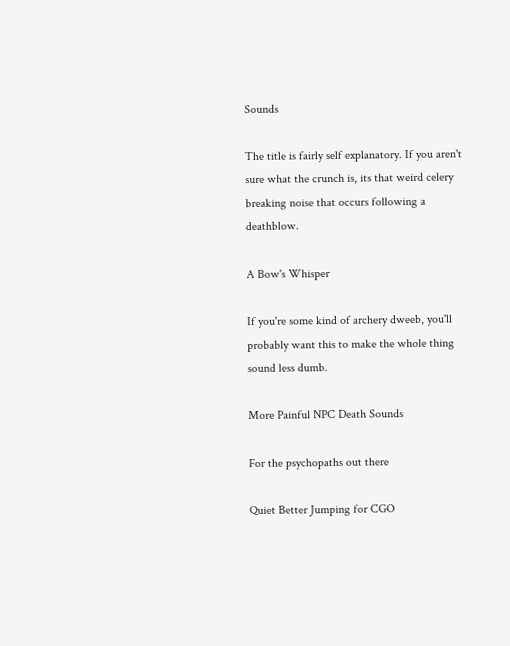Sounds

The title is fairly self explanatory. If you aren't sure what the crunch is, its that weird celery breaking noise that occurs following a deathblow.

A Bow's Whisper

If you're some kind of archery dweeb, you'll probably want this to make the whole thing sound less dumb.

More Painful NPC Death Sounds

For the psychopaths out there

Quiet Better Jumping for CGO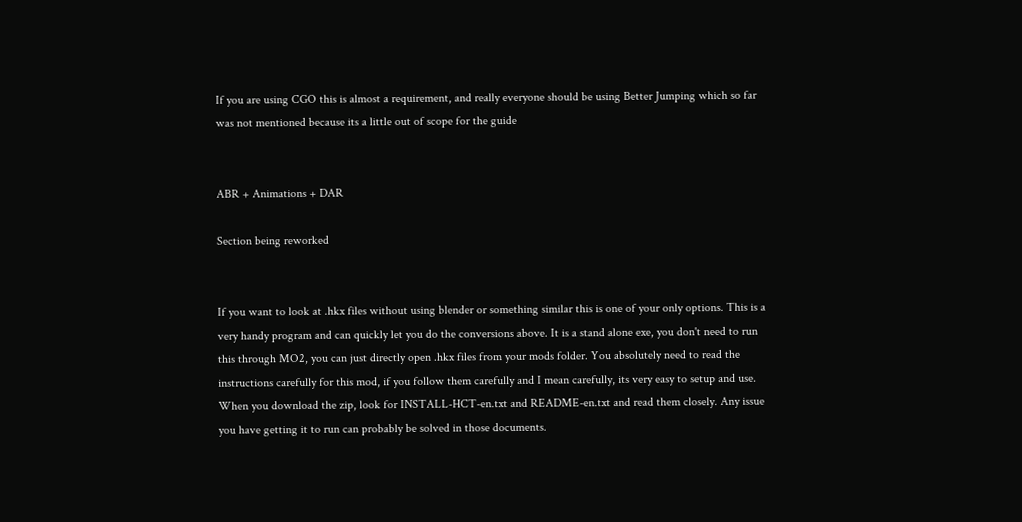If you are using CGO this is almost a requirement, and really everyone should be using Better Jumping which so far was not mentioned because its a little out of scope for the guide


ABR + Animations + DAR

Section being reworked


If you want to look at .hkx files without using blender or something similar this is one of your only options. This is a very handy program and can quickly let you do the conversions above. It is a stand alone exe, you don't need to run this through MO2, you can just directly open .hkx files from your mods folder. You absolutely need to read the instructions carefully for this mod, if you follow them carefully and I mean carefully, its very easy to setup and use. When you download the zip, look for INSTALL-HCT-en.txt and README-en.txt and read them closely. Any issue you have getting it to run can probably be solved in those documents.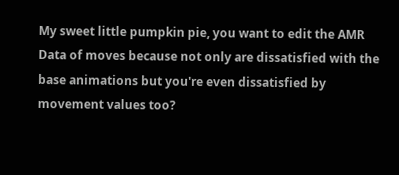My sweet little pumpkin pie, you want to edit the AMR Data of moves because not only are dissatisfied with the base animations but you're even dissatisfied by movement values too?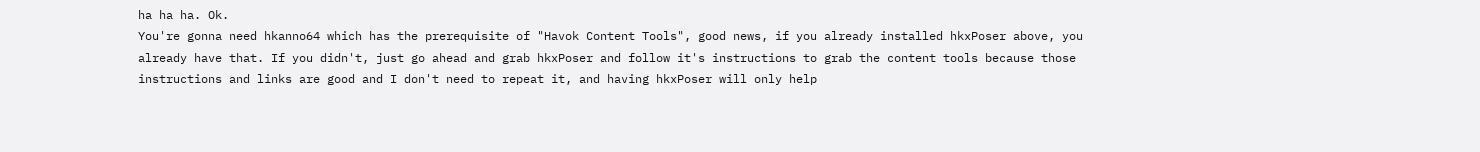ha ha ha. Ok.
You're gonna need hkanno64 which has the prerequisite of "Havok Content Tools", good news, if you already installed hkxPoser above, you already have that. If you didn't, just go ahead and grab hkxPoser and follow it's instructions to grab the content tools because those instructions and links are good and I don't need to repeat it, and having hkxPoser will only help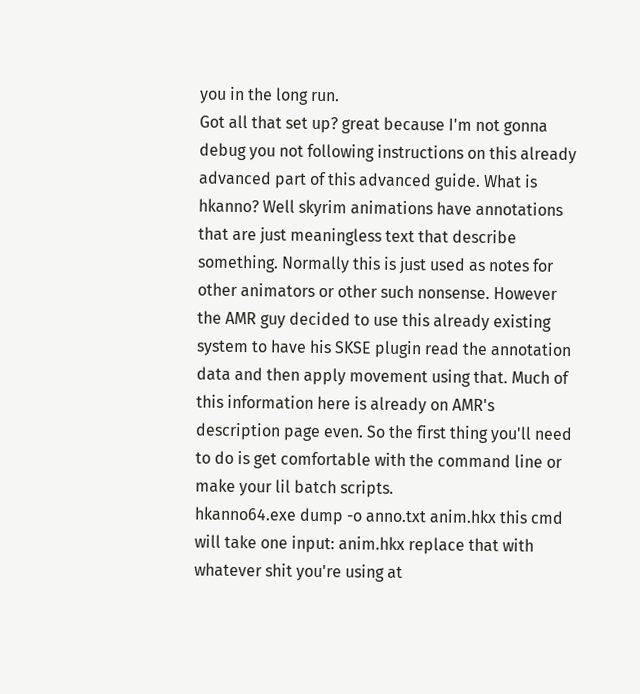you in the long run.
Got all that set up? great because I'm not gonna debug you not following instructions on this already advanced part of this advanced guide. What is hkanno? Well skyrim animations have annotations that are just meaningless text that describe something. Normally this is just used as notes for other animators or other such nonsense. However the AMR guy decided to use this already existing system to have his SKSE plugin read the annotation data and then apply movement using that. Much of this information here is already on AMR's description page even. So the first thing you'll need to do is get comfortable with the command line or make your lil batch scripts.
hkanno64.exe dump -o anno.txt anim.hkx this cmd will take one input: anim.hkx replace that with whatever shit you're using at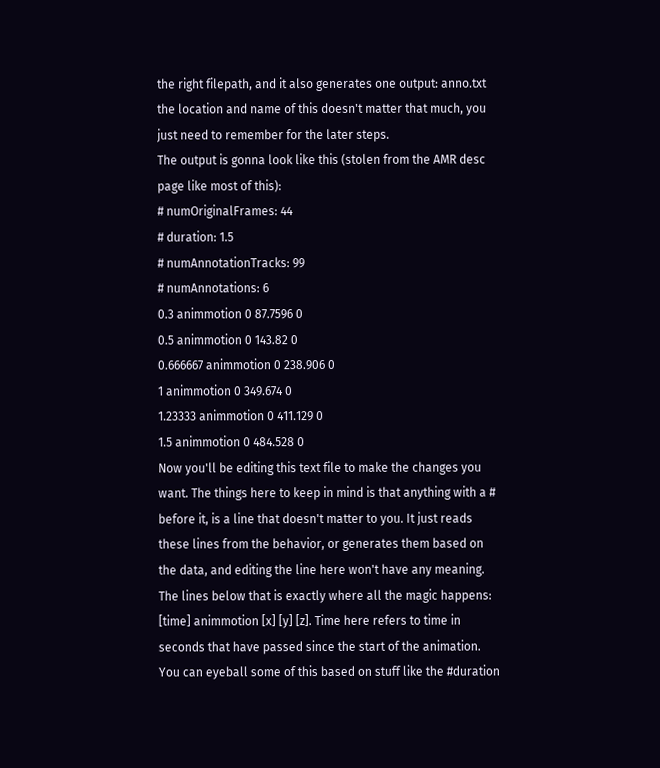the right filepath, and it also generates one output: anno.txt the location and name of this doesn't matter that much, you just need to remember for the later steps.
The output is gonna look like this (stolen from the AMR desc page like most of this):
# numOriginalFrames: 44
# duration: 1.5
# numAnnotationTracks: 99
# numAnnotations: 6
0.3 animmotion 0 87.7596 0
0.5 animmotion 0 143.82 0
0.666667 animmotion 0 238.906 0
1 animmotion 0 349.674 0
1.23333 animmotion 0 411.129 0
1.5 animmotion 0 484.528 0
Now you'll be editing this text file to make the changes you want. The things here to keep in mind is that anything with a # before it, is a line that doesn't matter to you. It just reads these lines from the behavior, or generates them based on the data, and editing the line here won't have any meaning. The lines below that is exactly where all the magic happens: [time] animmotion [x] [y] [z]. Time here refers to time in seconds that have passed since the start of the animation. You can eyeball some of this based on stuff like the #duration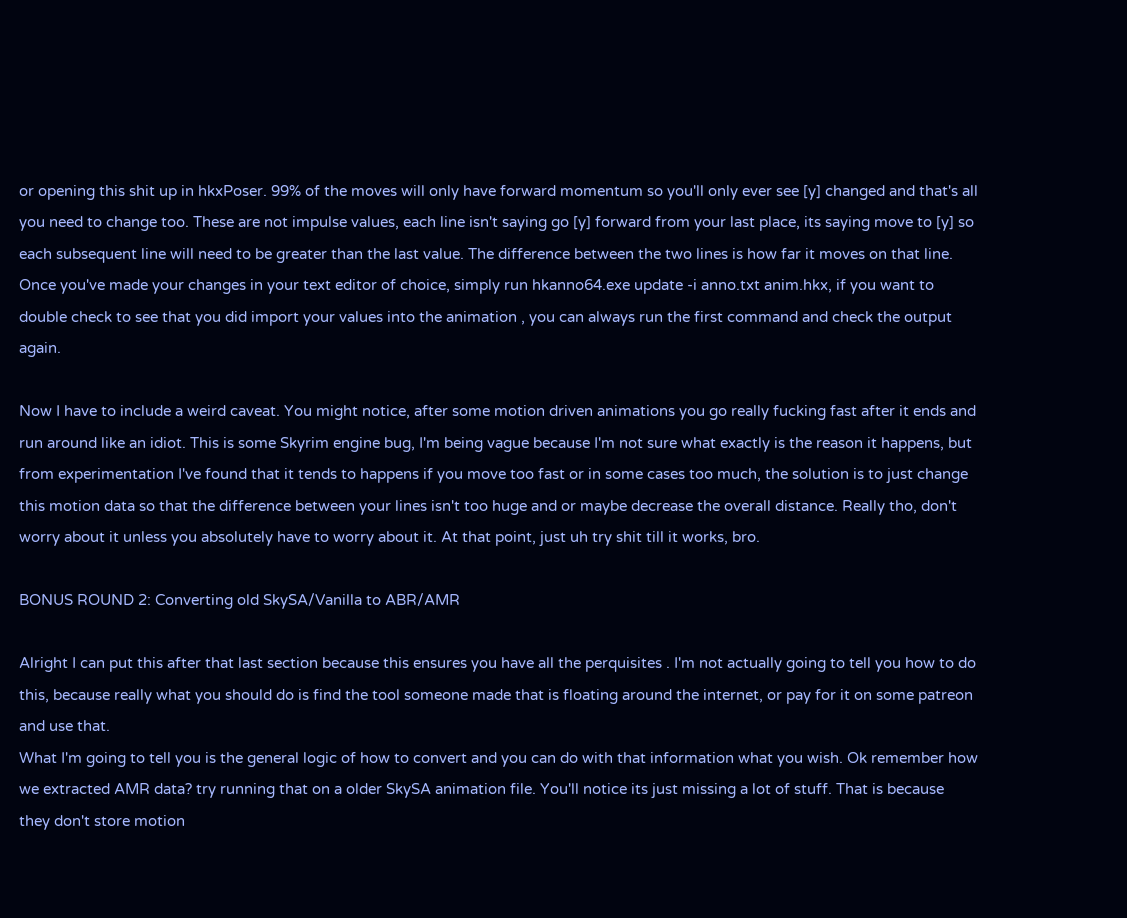or opening this shit up in hkxPoser. 99% of the moves will only have forward momentum so you'll only ever see [y] changed and that's all you need to change too. These are not impulse values, each line isn't saying go [y] forward from your last place, its saying move to [y] so each subsequent line will need to be greater than the last value. The difference between the two lines is how far it moves on that line.
Once you've made your changes in your text editor of choice, simply run hkanno64.exe update -i anno.txt anim.hkx, if you want to double check to see that you did import your values into the animation , you can always run the first command and check the output again.

Now I have to include a weird caveat. You might notice, after some motion driven animations you go really fucking fast after it ends and run around like an idiot. This is some Skyrim engine bug, I'm being vague because I'm not sure what exactly is the reason it happens, but from experimentation I've found that it tends to happens if you move too fast or in some cases too much, the solution is to just change this motion data so that the difference between your lines isn't too huge and or maybe decrease the overall distance. Really tho, don't worry about it unless you absolutely have to worry about it. At that point, just uh try shit till it works, bro.

BONUS ROUND 2: Converting old SkySA/Vanilla to ABR/AMR

Alright I can put this after that last section because this ensures you have all the perquisites . I'm not actually going to tell you how to do this, because really what you should do is find the tool someone made that is floating around the internet, or pay for it on some patreon and use that.
What I'm going to tell you is the general logic of how to convert and you can do with that information what you wish. Ok remember how we extracted AMR data? try running that on a older SkySA animation file. You'll notice its just missing a lot of stuff. That is because they don't store motion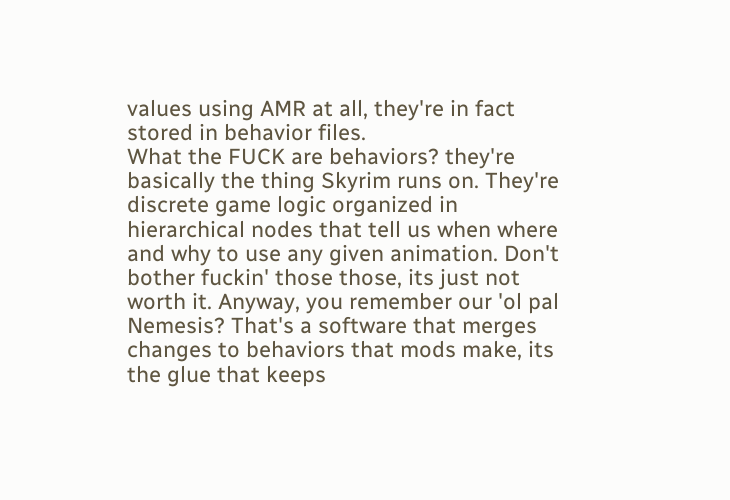values using AMR at all, they're in fact stored in behavior files.
What the FUCK are behaviors? they're basically the thing Skyrim runs on. They're discrete game logic organized in hierarchical nodes that tell us when where and why to use any given animation. Don't bother fuckin' those those, its just not worth it. Anyway, you remember our 'ol pal Nemesis? That's a software that merges changes to behaviors that mods make, its the glue that keeps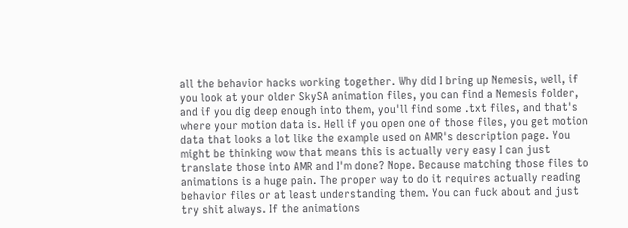all the behavior hacks working together. Why did I bring up Nemesis, well, if you look at your older SkySA animation files, you can find a Nemesis folder, and if you dig deep enough into them, you'll find some .txt files, and that's where your motion data is. Hell if you open one of those files, you get motion data that looks a lot like the example used on AMR's description page. You might be thinking wow that means this is actually very easy I can just translate those into AMR and I'm done? Nope. Because matching those files to animations is a huge pain. The proper way to do it requires actually reading behavior files or at least understanding them. You can fuck about and just try shit always. If the animations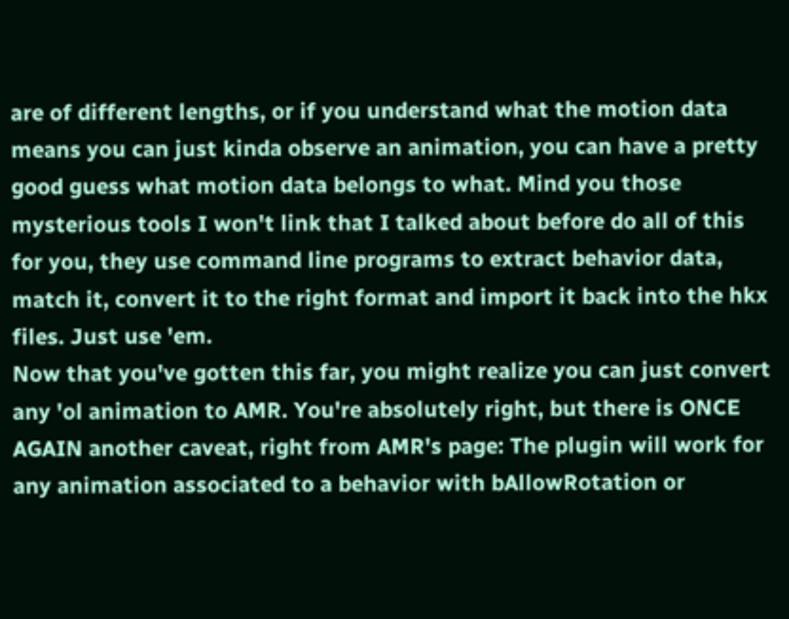are of different lengths, or if you understand what the motion data means you can just kinda observe an animation, you can have a pretty good guess what motion data belongs to what. Mind you those mysterious tools I won't link that I talked about before do all of this for you, they use command line programs to extract behavior data, match it, convert it to the right format and import it back into the hkx files. Just use 'em.
Now that you've gotten this far, you might realize you can just convert any 'ol animation to AMR. You're absolutely right, but there is ONCE AGAIN another caveat, right from AMR's page: The plugin will work for any animation associated to a behavior with bAllowRotation or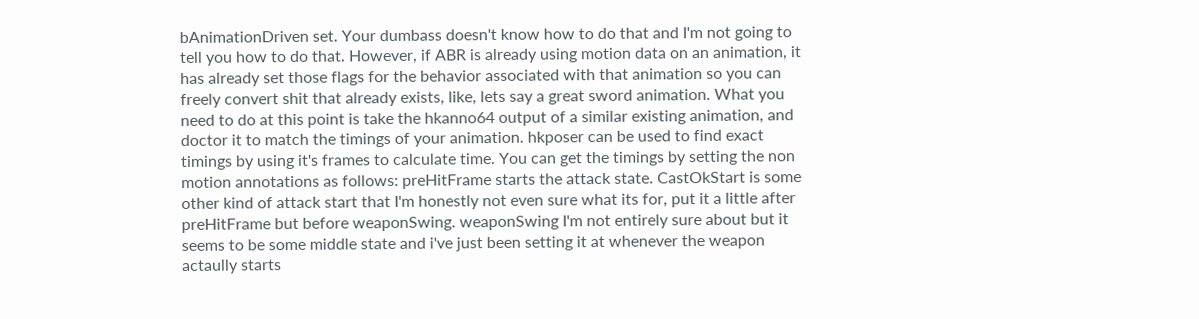bAnimationDriven set. Your dumbass doesn't know how to do that and I'm not going to tell you how to do that. However, if ABR is already using motion data on an animation, it has already set those flags for the behavior associated with that animation so you can freely convert shit that already exists, like, lets say a great sword animation. What you need to do at this point is take the hkanno64 output of a similar existing animation, and doctor it to match the timings of your animation. hkposer can be used to find exact timings by using it's frames to calculate time. You can get the timings by setting the non motion annotations as follows: preHitFrame starts the attack state. CastOkStart is some other kind of attack start that I'm honestly not even sure what its for, put it a little after preHitFrame but before weaponSwing. weaponSwing I'm not entirely sure about but it seems to be some middle state and i've just been setting it at whenever the weapon actaully starts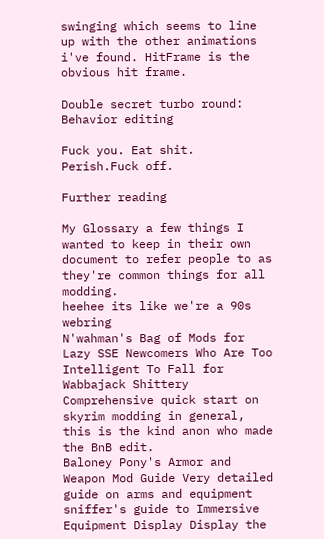swinging which seems to line up with the other animations i've found. HitFrame is the obvious hit frame.

Double secret turbo round: Behavior editing

Fuck you. Eat shit. Perish.Fuck off.

Further reading

My Glossary a few things I wanted to keep in their own document to refer people to as they're common things for all modding.
heehee its like we're a 90s webring
N'wahman's Bag of Mods for Lazy SSE Newcomers Who Are Too Intelligent To Fall for Wabbajack Shittery Comprehensive quick start on skyrim modding in general, this is the kind anon who made the BnB edit.
Baloney Pony's Armor and Weapon Mod Guide Very detailed guide on arms and equipment
sniffer's guide to Immersive Equipment Display Display the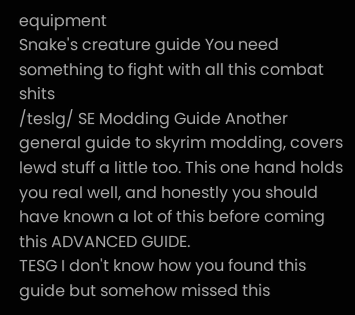equipment
Snake's creature guide You need something to fight with all this combat shits
/teslg/ SE Modding Guide Another general guide to skyrim modding, covers lewd stuff a little too. This one hand holds you real well, and honestly you should have known a lot of this before coming this ADVANCED GUIDE.
TESG I don't know how you found this guide but somehow missed this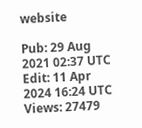website

Pub: 29 Aug 2021 02:37 UTC
Edit: 11 Apr 2024 16:24 UTC
Views: 27479